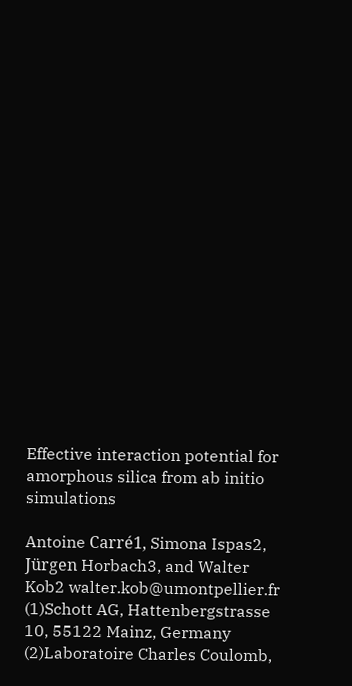Effective interaction potential for amorphous silica from ab initio simulations

Antoine Carré1, Simona Ispas2, Jürgen Horbach3, and Walter Kob2 walter.kob@umontpellier.fr (1)Schott AG, Hattenbergstrasse 10, 55122 Mainz, Germany
(2)Laboratoire Charles Coulomb,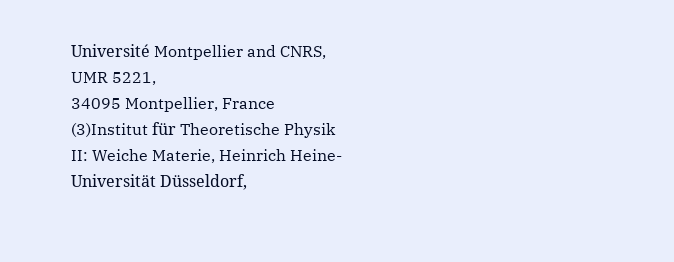Université Montpellier and CNRS, UMR 5221,
34095 Montpellier, France
(3)Institut für Theoretische Physik II: Weiche Materie, Heinrich Heine-Universität Düsseldorf,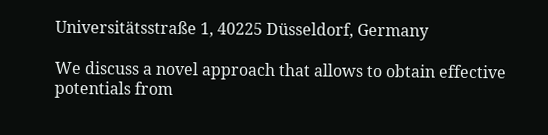Universitätsstraße 1, 40225 Düsseldorf, Germany

We discuss a novel approach that allows to obtain effective potentials from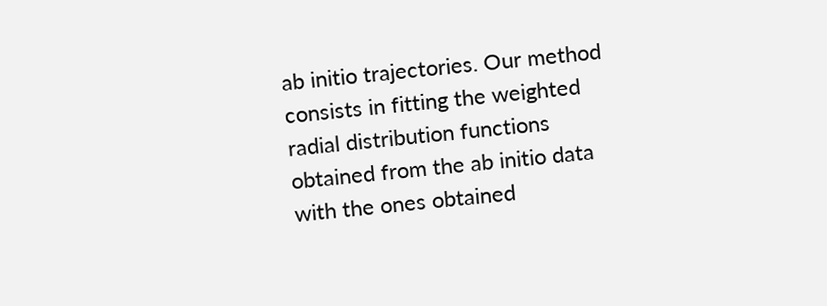ab initio trajectories. Our method consists in fitting the weighted radial distribution functions obtained from the ab initio data with the ones obtained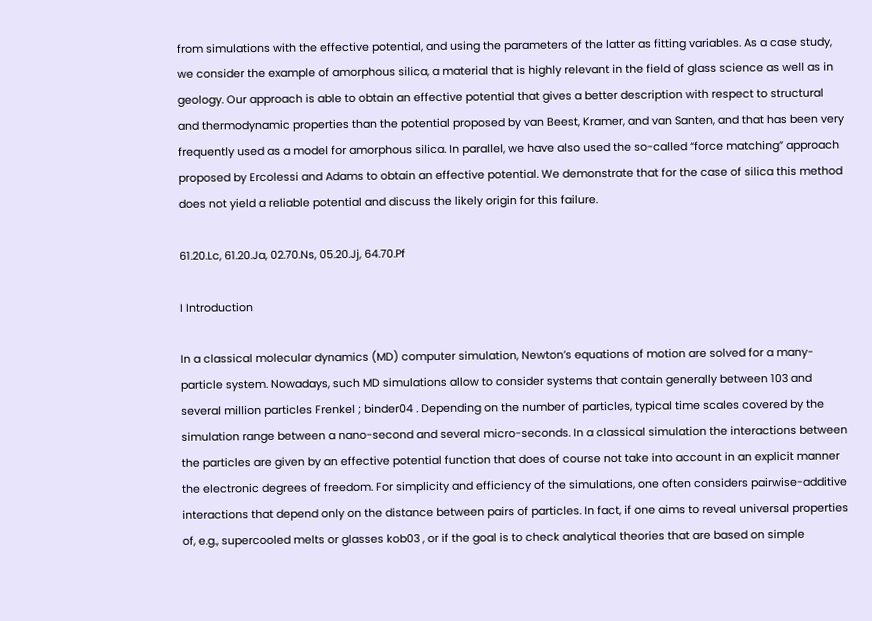from simulations with the effective potential, and using the parameters of the latter as fitting variables. As a case study, we consider the example of amorphous silica, a material that is highly relevant in the field of glass science as well as in geology. Our approach is able to obtain an effective potential that gives a better description with respect to structural and thermodynamic properties than the potential proposed by van Beest, Kramer, and van Santen, and that has been very frequently used as a model for amorphous silica. In parallel, we have also used the so-called “force matching” approach proposed by Ercolessi and Adams to obtain an effective potential. We demonstrate that for the case of silica this method does not yield a reliable potential and discuss the likely origin for this failure.

61.20.Lc, 61.20.Ja, 02.70.Ns, 05.20.Jj, 64.70.Pf

I Introduction

In a classical molecular dynamics (MD) computer simulation, Newton’s equations of motion are solved for a many-particle system. Nowadays, such MD simulations allow to consider systems that contain generally between 103 and several million particles Frenkel ; binder04 . Depending on the number of particles, typical time scales covered by the simulation range between a nano-second and several micro-seconds. In a classical simulation the interactions between the particles are given by an effective potential function that does of course not take into account in an explicit manner the electronic degrees of freedom. For simplicity and efficiency of the simulations, one often considers pairwise-additive interactions that depend only on the distance between pairs of particles. In fact, if one aims to reveal universal properties of, e.g., supercooled melts or glasses kob03 , or if the goal is to check analytical theories that are based on simple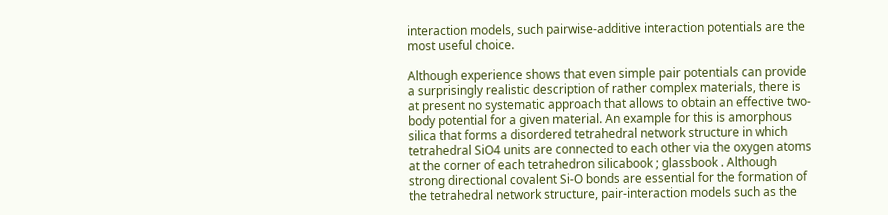interaction models, such pairwise-additive interaction potentials are the most useful choice.

Although experience shows that even simple pair potentials can provide a surprisingly realistic description of rather complex materials, there is at present no systematic approach that allows to obtain an effective two-body potential for a given material. An example for this is amorphous silica that forms a disordered tetrahedral network structure in which tetrahedral SiO4 units are connected to each other via the oxygen atoms at the corner of each tetrahedron silicabook ; glassbook . Although strong directional covalent Si-O bonds are essential for the formation of the tetrahedral network structure, pair-interaction models such as the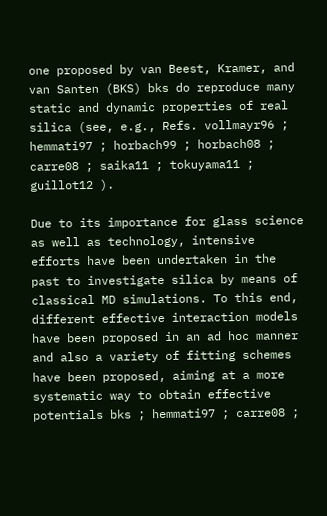one proposed by van Beest, Kramer, and van Santen (BKS) bks do reproduce many static and dynamic properties of real silica (see, e.g., Refs. vollmayr96 ; hemmati97 ; horbach99 ; horbach08 ; carre08 ; saika11 ; tokuyama11 ; guillot12 ).

Due to its importance for glass science as well as technology, intensive efforts have been undertaken in the past to investigate silica by means of classical MD simulations. To this end, different effective interaction models have been proposed in an ad hoc manner and also a variety of fitting schemes have been proposed, aiming at a more systematic way to obtain effective potentials bks ; hemmati97 ; carre08 ;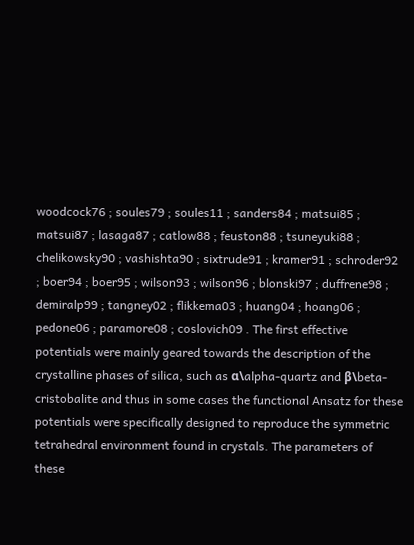woodcock76 ; soules79 ; soules11 ; sanders84 ; matsui85 ; matsui87 ; lasaga87 ; catlow88 ; feuston88 ; tsuneyuki88 ; chelikowsky90 ; vashishta90 ; sixtrude91 ; kramer91 ; schroder92 ; boer94 ; boer95 ; wilson93 ; wilson96 ; blonski97 ; duffrene98 ; demiralp99 ; tangney02 ; flikkema03 ; huang04 ; hoang06 ; pedone06 ; paramore08 ; coslovich09 . The first effective potentials were mainly geared towards the description of the crystalline phases of silica, such as α\alpha-quartz and β\beta-cristobalite and thus in some cases the functional Ansatz for these potentials were specifically designed to reproduce the symmetric tetrahedral environment found in crystals. The parameters of these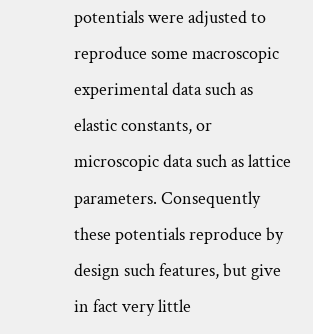potentials were adjusted to reproduce some macroscopic experimental data such as elastic constants, or microscopic data such as lattice parameters. Consequently these potentials reproduce by design such features, but give in fact very little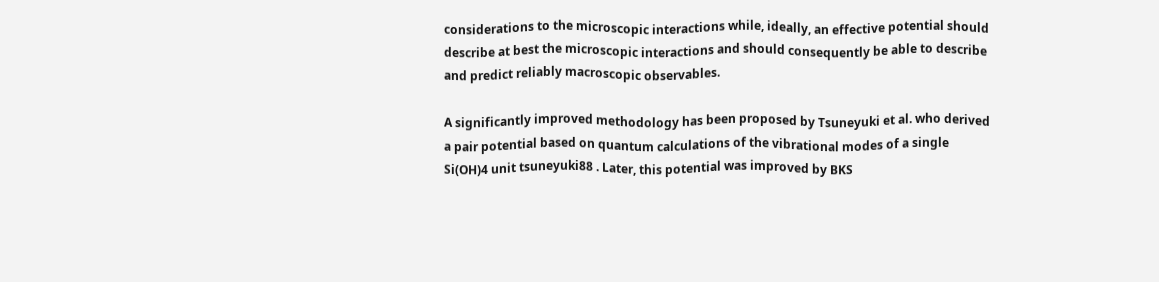considerations to the microscopic interactions while, ideally, an effective potential should describe at best the microscopic interactions and should consequently be able to describe and predict reliably macroscopic observables.

A significantly improved methodology has been proposed by Tsuneyuki et al. who derived a pair potential based on quantum calculations of the vibrational modes of a single Si(OH)4 unit tsuneyuki88 . Later, this potential was improved by BKS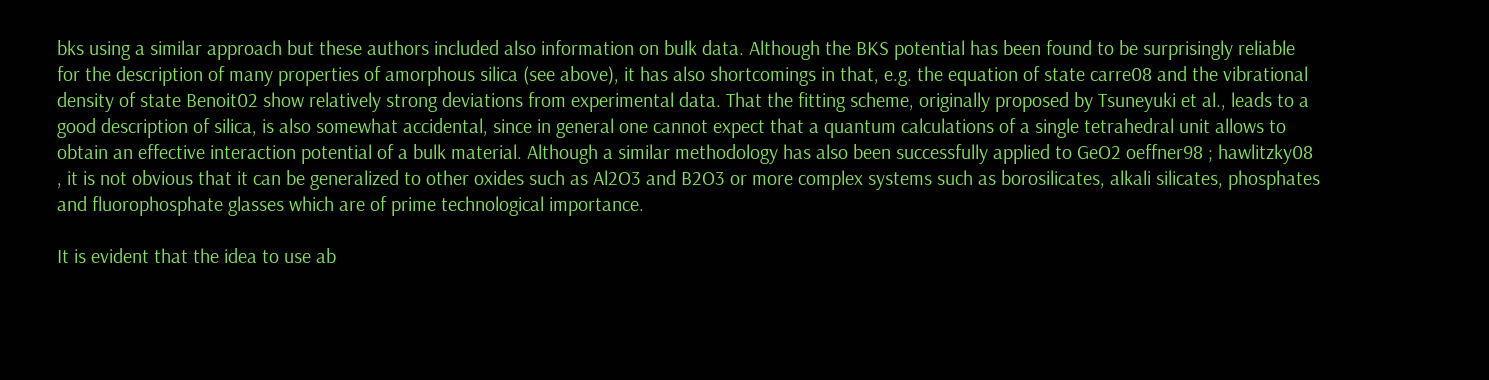bks using a similar approach but these authors included also information on bulk data. Although the BKS potential has been found to be surprisingly reliable for the description of many properties of amorphous silica (see above), it has also shortcomings in that, e.g. the equation of state carre08 and the vibrational density of state Benoit02 show relatively strong deviations from experimental data. That the fitting scheme, originally proposed by Tsuneyuki et al., leads to a good description of silica, is also somewhat accidental, since in general one cannot expect that a quantum calculations of a single tetrahedral unit allows to obtain an effective interaction potential of a bulk material. Although a similar methodology has also been successfully applied to GeO2 oeffner98 ; hawlitzky08 , it is not obvious that it can be generalized to other oxides such as Al2O3 and B2O3 or more complex systems such as borosilicates, alkali silicates, phosphates and fluorophosphate glasses which are of prime technological importance.

It is evident that the idea to use ab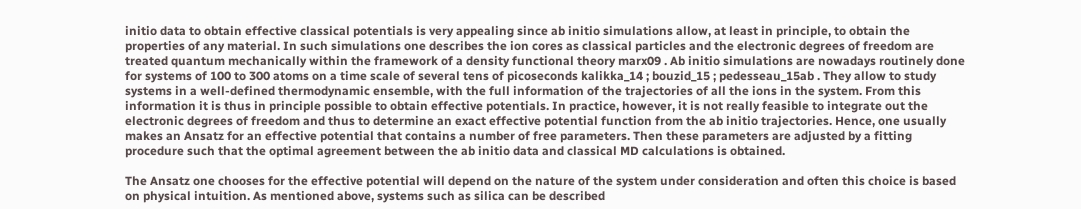initio data to obtain effective classical potentials is very appealing since ab initio simulations allow, at least in principle, to obtain the properties of any material. In such simulations one describes the ion cores as classical particles and the electronic degrees of freedom are treated quantum mechanically within the framework of a density functional theory marx09 . Ab initio simulations are nowadays routinely done for systems of 100 to 300 atoms on a time scale of several tens of picoseconds kalikka_14 ; bouzid_15 ; pedesseau_15ab . They allow to study systems in a well-defined thermodynamic ensemble, with the full information of the trajectories of all the ions in the system. From this information it is thus in principle possible to obtain effective potentials. In practice, however, it is not really feasible to integrate out the electronic degrees of freedom and thus to determine an exact effective potential function from the ab initio trajectories. Hence, one usually makes an Ansatz for an effective potential that contains a number of free parameters. Then these parameters are adjusted by a fitting procedure such that the optimal agreement between the ab initio data and classical MD calculations is obtained.

The Ansatz one chooses for the effective potential will depend on the nature of the system under consideration and often this choice is based on physical intuition. As mentioned above, systems such as silica can be described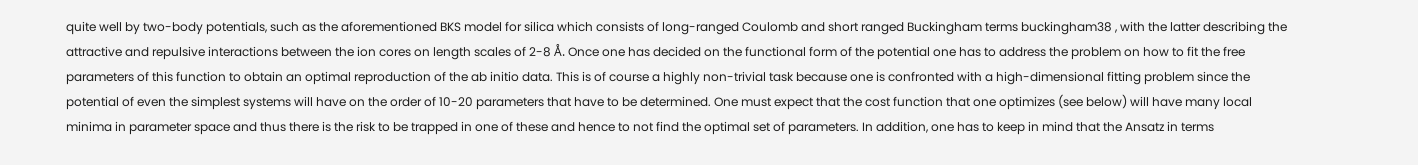quite well by two-body potentials, such as the aforementioned BKS model for silica which consists of long-ranged Coulomb and short ranged Buckingham terms buckingham38 , with the latter describing the attractive and repulsive interactions between the ion cores on length scales of 2-8 Å. Once one has decided on the functional form of the potential one has to address the problem on how to fit the free parameters of this function to obtain an optimal reproduction of the ab initio data. This is of course a highly non-trivial task because one is confronted with a high-dimensional fitting problem since the potential of even the simplest systems will have on the order of 10-20 parameters that have to be determined. One must expect that the cost function that one optimizes (see below) will have many local minima in parameter space and thus there is the risk to be trapped in one of these and hence to not find the optimal set of parameters. In addition, one has to keep in mind that the Ansatz in terms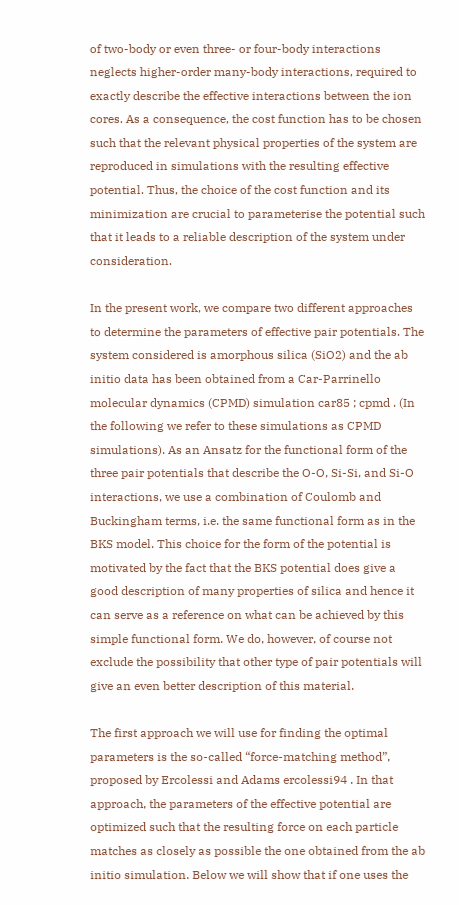of two-body or even three- or four-body interactions neglects higher-order many-body interactions, required to exactly describe the effective interactions between the ion cores. As a consequence, the cost function has to be chosen such that the relevant physical properties of the system are reproduced in simulations with the resulting effective potential. Thus, the choice of the cost function and its minimization are crucial to parameterise the potential such that it leads to a reliable description of the system under consideration.

In the present work, we compare two different approaches to determine the parameters of effective pair potentials. The system considered is amorphous silica (SiO2) and the ab initio data has been obtained from a Car-Parrinello molecular dynamics (CPMD) simulation car85 ; cpmd . (In the following we refer to these simulations as CPMD simulations). As an Ansatz for the functional form of the three pair potentials that describe the O-O, Si-Si, and Si-O interactions, we use a combination of Coulomb and Buckingham terms, i.e. the same functional form as in the BKS model. This choice for the form of the potential is motivated by the fact that the BKS potential does give a good description of many properties of silica and hence it can serve as a reference on what can be achieved by this simple functional form. We do, however, of course not exclude the possibility that other type of pair potentials will give an even better description of this material.

The first approach we will use for finding the optimal parameters is the so-called “force-matching method”, proposed by Ercolessi and Adams ercolessi94 . In that approach, the parameters of the effective potential are optimized such that the resulting force on each particle matches as closely as possible the one obtained from the ab initio simulation. Below we will show that if one uses the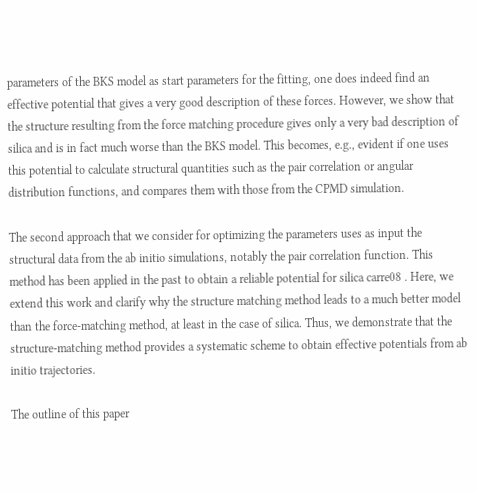parameters of the BKS model as start parameters for the fitting, one does indeed find an effective potential that gives a very good description of these forces. However, we show that the structure resulting from the force matching procedure gives only a very bad description of silica and is in fact much worse than the BKS model. This becomes, e.g., evident if one uses this potential to calculate structural quantities such as the pair correlation or angular distribution functions, and compares them with those from the CPMD simulation.

The second approach that we consider for optimizing the parameters uses as input the structural data from the ab initio simulations, notably the pair correlation function. This method has been applied in the past to obtain a reliable potential for silica carre08 . Here, we extend this work and clarify why the structure matching method leads to a much better model than the force-matching method, at least in the case of silica. Thus, we demonstrate that the structure-matching method provides a systematic scheme to obtain effective potentials from ab initio trajectories.

The outline of this paper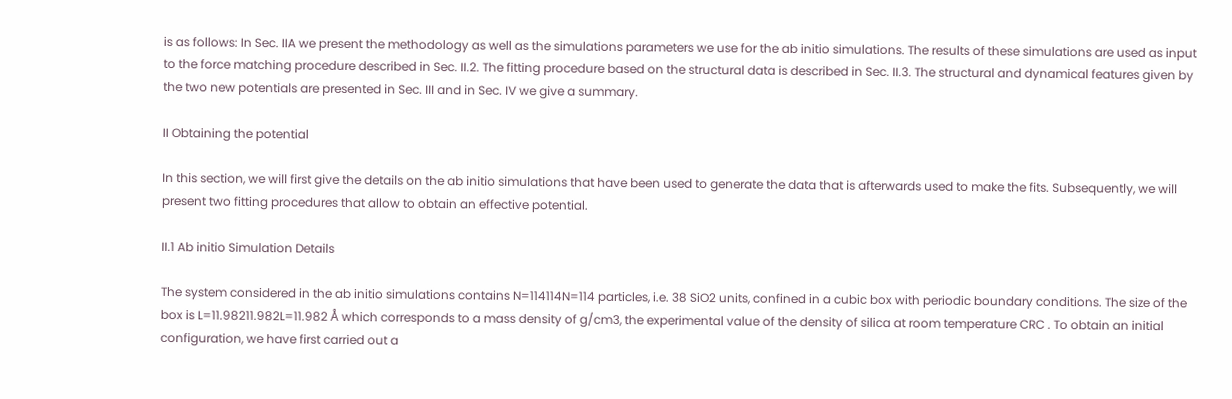is as follows: In Sec. IIA we present the methodology as well as the simulations parameters we use for the ab initio simulations. The results of these simulations are used as input to the force matching procedure described in Sec. II.2. The fitting procedure based on the structural data is described in Sec. II.3. The structural and dynamical features given by the two new potentials are presented in Sec. III and in Sec. IV we give a summary.

II Obtaining the potential

In this section, we will first give the details on the ab initio simulations that have been used to generate the data that is afterwards used to make the fits. Subsequently, we will present two fitting procedures that allow to obtain an effective potential.

II.1 Ab initio Simulation Details

The system considered in the ab initio simulations contains N=114114N=114 particles, i.e. 38 SiO2 units, confined in a cubic box with periodic boundary conditions. The size of the box is L=11.98211.982L=11.982 Å which corresponds to a mass density of g/cm3, the experimental value of the density of silica at room temperature CRC . To obtain an initial configuration, we have first carried out a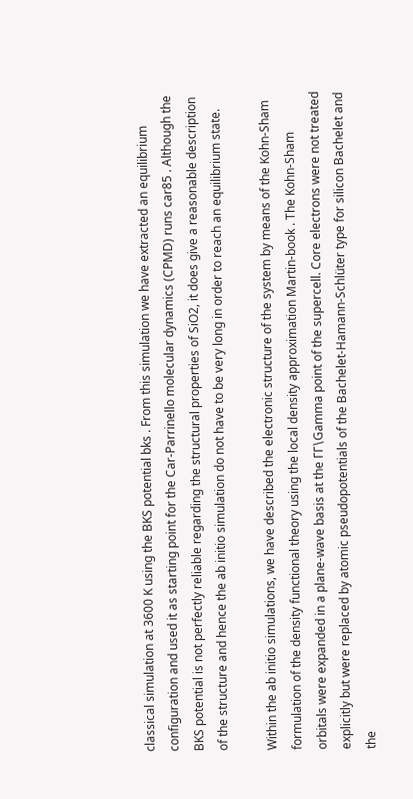classical simulation at 3600 K using the BKS potential bks . From this simulation we have extracted an equilibrium configuration and used it as starting point for the Car-Parrinello molecular dynamics (CPMD) runs car85 . Although the BKS potential is not perfectly reliable regarding the structural properties of SiO2, it does give a reasonable description of the structure and hence the ab initio simulation do not have to be very long in order to reach an equilibrium state.

Within the ab initio simulations, we have described the electronic structure of the system by means of the Kohn-Sham formulation of the density functional theory using the local density approximation Martin-book . The Kohn-Sham orbitals were expanded in a plane-wave basis at the ΓΓ\Gamma point of the supercell. Core electrons were not treated explicitly but were replaced by atomic pseudopotentials of the Bachelet-Hamann-Schlüter type for silicon Bachelet and the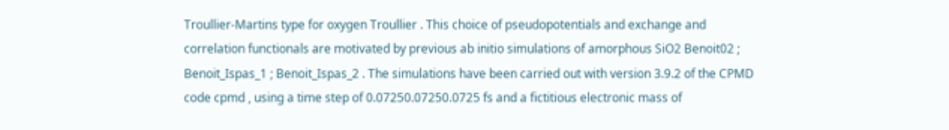Troullier-Martins type for oxygen Troullier . This choice of pseudopotentials and exchange and correlation functionals are motivated by previous ab initio simulations of amorphous SiO2 Benoit02 ; Benoit_Ispas_1 ; Benoit_Ispas_2 . The simulations have been carried out with version 3.9.2 of the CPMD code cpmd , using a time step of 0.07250.07250.0725 fs and a fictitious electronic mass of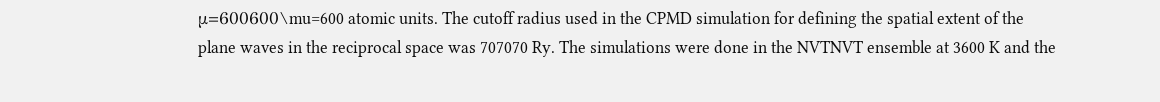μ=600600\mu=600 atomic units. The cutoff radius used in the CPMD simulation for defining the spatial extent of the plane waves in the reciprocal space was 707070 Ry. The simulations were done in the NVTNVT ensemble at 3600 K and the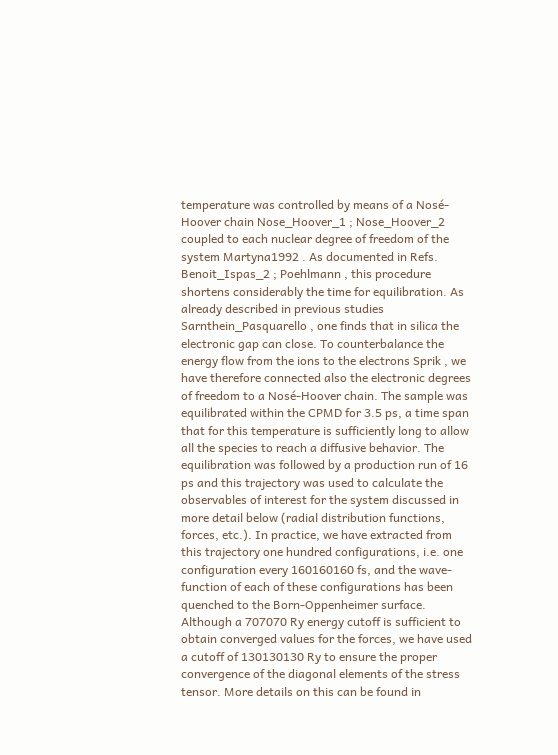temperature was controlled by means of a Nosé-Hoover chain Nose_Hoover_1 ; Nose_Hoover_2 coupled to each nuclear degree of freedom of the system Martyna1992 . As documented in Refs. Benoit_Ispas_2 ; Poehlmann , this procedure shortens considerably the time for equilibration. As already described in previous studies Sarnthein_Pasquarello , one finds that in silica the electronic gap can close. To counterbalance the energy flow from the ions to the electrons Sprik , we have therefore connected also the electronic degrees of freedom to a Nosé-Hoover chain. The sample was equilibrated within the CPMD for 3.5 ps, a time span that for this temperature is sufficiently long to allow all the species to reach a diffusive behavior. The equilibration was followed by a production run of 16 ps and this trajectory was used to calculate the observables of interest for the system discussed in more detail below (radial distribution functions, forces, etc.). In practice, we have extracted from this trajectory one hundred configurations, i.e. one configuration every 160160160 fs, and the wave-function of each of these configurations has been quenched to the Born-Oppenheimer surface. Although a 707070 Ry energy cutoff is sufficient to obtain converged values for the forces, we have used a cutoff of 130130130 Ry to ensure the proper convergence of the diagonal elements of the stress tensor. More details on this can be found in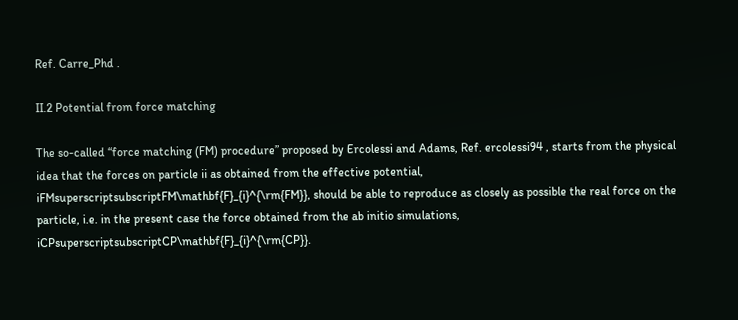Ref. Carre_Phd .

II.2 Potential from force matching

The so-called “force matching (FM) procedure” proposed by Ercolessi and Adams, Ref. ercolessi94 , starts from the physical idea that the forces on particle ii as obtained from the effective potential, iFMsuperscriptsubscriptFM\mathbf{F}_{i}^{\rm{FM}}, should be able to reproduce as closely as possible the real force on the particle, i.e. in the present case the force obtained from the ab initio simulations, iCPsuperscriptsubscriptCP\mathbf{F}_{i}^{\rm{CP}}.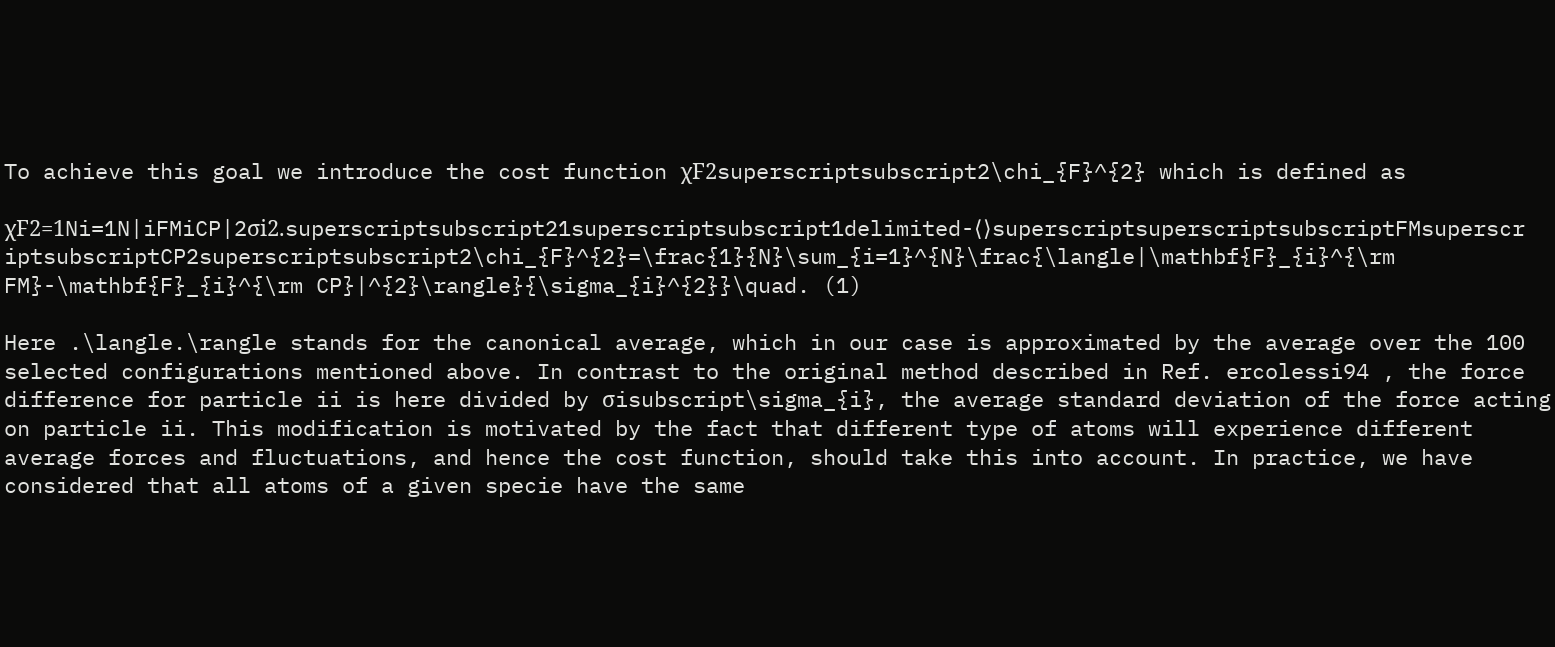To achieve this goal we introduce the cost function χF2superscriptsubscript2\chi_{F}^{2} which is defined as

χF2=1Ni=1N|iFMiCP|2σi2.superscriptsubscript21superscriptsubscript1delimited-⟨⟩superscriptsuperscriptsubscriptFMsuperscriptsubscriptCP2superscriptsubscript2\chi_{F}^{2}=\frac{1}{N}\sum_{i=1}^{N}\frac{\langle|\mathbf{F}_{i}^{\rm FM}-\mathbf{F}_{i}^{\rm CP}|^{2}\rangle}{\sigma_{i}^{2}}\quad. (1)

Here .\langle.\rangle stands for the canonical average, which in our case is approximated by the average over the 100 selected configurations mentioned above. In contrast to the original method described in Ref. ercolessi94 , the force difference for particle ii is here divided by σisubscript\sigma_{i}, the average standard deviation of the force acting on particle ii. This modification is motivated by the fact that different type of atoms will experience different average forces and fluctuations, and hence the cost function, should take this into account. In practice, we have considered that all atoms of a given specie have the same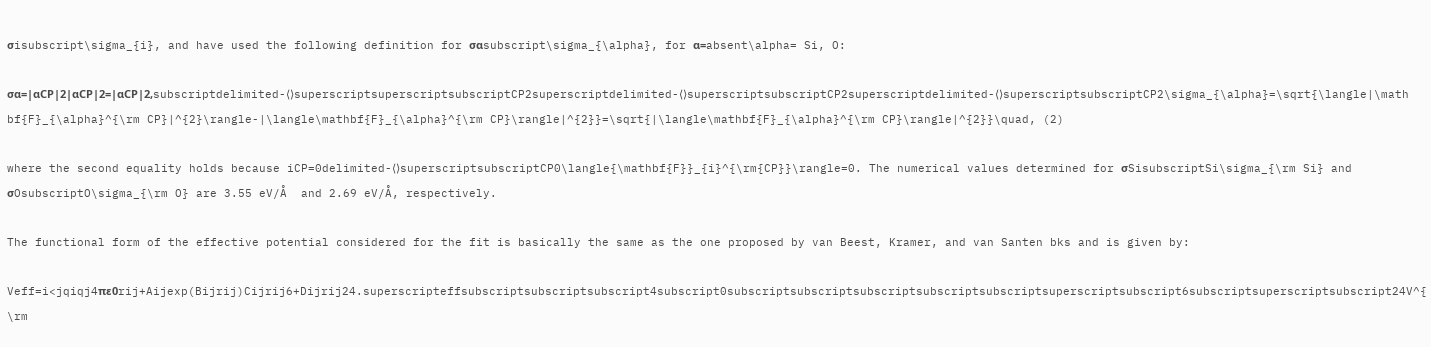σisubscript\sigma_{i}, and have used the following definition for σαsubscript\sigma_{\alpha}, for α=absent\alpha= Si, O:

σα=|αCP|2|αCP|2=|αCP|2,subscriptdelimited-⟨⟩superscriptsuperscriptsubscriptCP2superscriptdelimited-⟨⟩superscriptsubscriptCP2superscriptdelimited-⟨⟩superscriptsubscriptCP2\sigma_{\alpha}=\sqrt{\langle|\mathbf{F}_{\alpha}^{\rm CP}|^{2}\rangle-|\langle\mathbf{F}_{\alpha}^{\rm CP}\rangle|^{2}}=\sqrt{|\langle\mathbf{F}_{\alpha}^{\rm CP}\rangle|^{2}}\quad, (2)

where the second equality holds because iCP=0delimited-⟨⟩superscriptsubscriptCP0\langle{\mathbf{F}}_{i}^{\rm{CP}}\rangle=0. The numerical values determined for σSisubscriptSi\sigma_{\rm Si} and σOsubscriptO\sigma_{\rm O} are 3.55 eV/Å  and 2.69 eV/Å, respectively.

The functional form of the effective potential considered for the fit is basically the same as the one proposed by van Beest, Kramer, and van Santen bks and is given by:

Veff=i<jqiqj4πε0rij+Aijexp(Bijrij)Cijrij6+Dijrij24.superscripteffsubscriptsubscriptsubscript4subscript0subscriptsubscriptsubscriptsubscriptsubscriptsuperscriptsubscript6subscriptsuperscriptsubscript24V^{\rm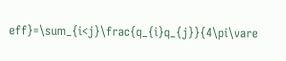eff}=\sum_{i<j}\frac{q_{i}q_{j}}{4\pi\vare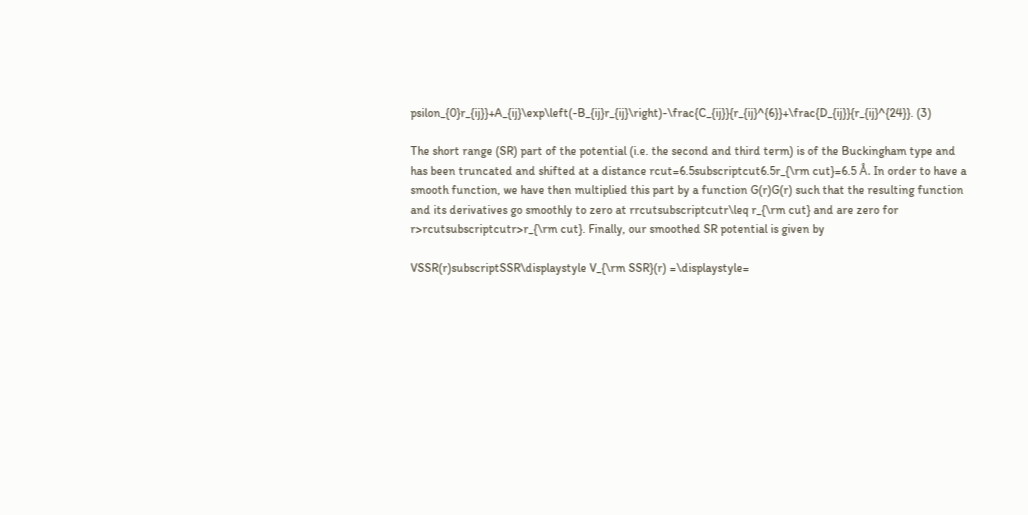psilon_{0}r_{ij}}+A_{ij}\exp\left(-B_{ij}r_{ij}\right)-\frac{C_{ij}}{r_{ij}^{6}}+\frac{D_{ij}}{r_{ij}^{24}}. (3)

The short range (SR) part of the potential (i.e. the second and third term) is of the Buckingham type and has been truncated and shifted at a distance rcut=6.5subscriptcut6.5r_{\rm cut}=6.5 Å. In order to have a smooth function, we have then multiplied this part by a function G(r)G(r) such that the resulting function and its derivatives go smoothly to zero at rrcutsubscriptcutr\leq r_{\rm cut} and are zero for r>rcutsubscriptcutr>r_{\rm cut}. Finally, our smoothed SR potential is given by

VSSR(r)subscriptSSR\displaystyle V_{\rm SSR}(r) =\displaystyle=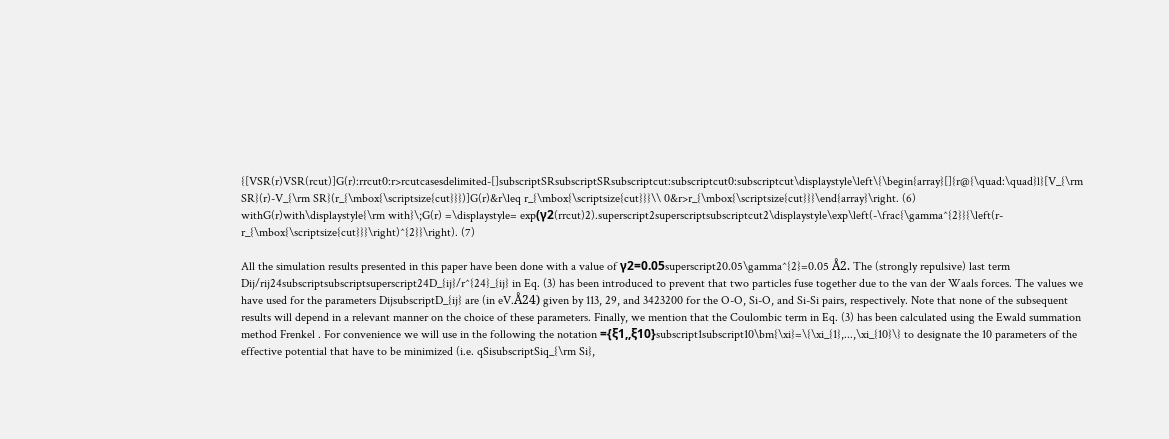{[VSR(r)VSR(rcut)]G(r):rrcut0:r>rcutcasesdelimited-[]subscriptSRsubscriptSRsubscriptcut:subscriptcut0:subscriptcut\displaystyle\left\{\begin{array}[]{r@{\quad:\quad}l}[V_{\rm SR}(r)-V_{\rm SR}(r_{\mbox{\scriptsize{cut}}})]G(r)&r\leq r_{\mbox{\scriptsize{cut}}}\\ 0&r>r_{\mbox{\scriptsize{cut}}}\end{array}\right. (6)
withG(r)with\displaystyle{\rm with}\;G(r) =\displaystyle= exp(γ2(rrcut)2).superscript2superscriptsubscriptcut2\displaystyle\exp\left(-\frac{\gamma^{2}}{\left(r-r_{\mbox{\scriptsize{cut}}}\right)^{2}}\right). (7)

All the simulation results presented in this paper have been done with a value of γ2=0.05superscript20.05\gamma^{2}=0.05 Å2. The (strongly repulsive) last term Dij/rij24subscriptsubscriptsuperscript24D_{ij}/r^{24}_{ij} in Eq. (3) has been introduced to prevent that two particles fuse together due to the van der Waals forces. The values we have used for the parameters DijsubscriptD_{ij} are (in eV.Å24) given by 113, 29, and 3423200 for the O-O, Si-O, and Si-Si pairs, respectively. Note that none of the subsequent results will depend in a relevant manner on the choice of these parameters. Finally, we mention that the Coulombic term in Eq. (3) has been calculated using the Ewald summation method Frenkel . For convenience we will use in the following the notation ={ξ1,,ξ10}subscript1subscript10\bm{\xi}=\{\xi_{1},...,\xi_{10}\} to designate the 10 parameters of the effective potential that have to be minimized (i.e. qSisubscriptSiq_{\rm Si},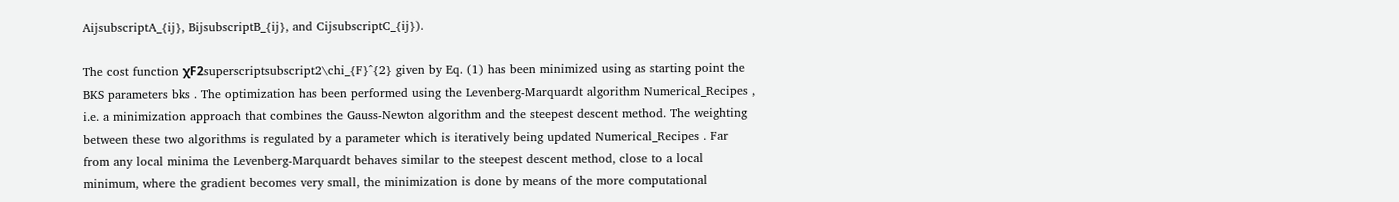AijsubscriptA_{ij}, BijsubscriptB_{ij}, and CijsubscriptC_{ij}).

The cost function χF2superscriptsubscript2\chi_{F}^{2} given by Eq. (1) has been minimized using as starting point the BKS parameters bks . The optimization has been performed using the Levenberg-Marquardt algorithm Numerical_Recipes , i.e. a minimization approach that combines the Gauss-Newton algorithm and the steepest descent method. The weighting between these two algorithms is regulated by a parameter which is iteratively being updated Numerical_Recipes . Far from any local minima the Levenberg-Marquardt behaves similar to the steepest descent method, close to a local minimum, where the gradient becomes very small, the minimization is done by means of the more computational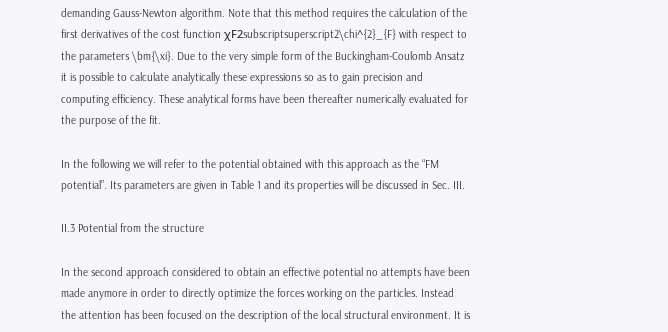demanding Gauss-Newton algorithm. Note that this method requires the calculation of the first derivatives of the cost function χF2subscriptsuperscript2\chi^{2}_{F} with respect to the parameters \bm{\xi}. Due to the very simple form of the Buckingham-Coulomb Ansatz it is possible to calculate analytically these expressions so as to gain precision and computing efficiency. These analytical forms have been thereafter numerically evaluated for the purpose of the fit.

In the following we will refer to the potential obtained with this approach as the “FM potential”. Its parameters are given in Table 1 and its properties will be discussed in Sec. III.

II.3 Potential from the structure

In the second approach considered to obtain an effective potential no attempts have been made anymore in order to directly optimize the forces working on the particles. Instead the attention has been focused on the description of the local structural environment. It is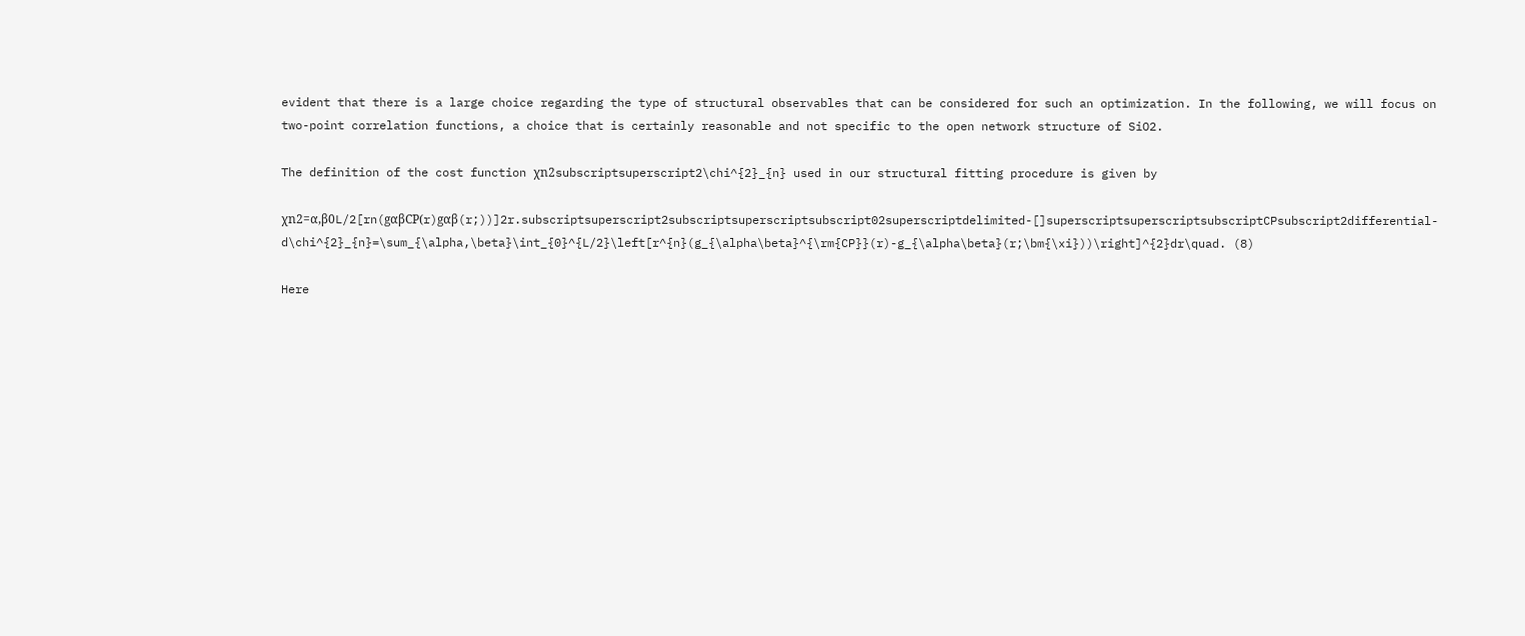evident that there is a large choice regarding the type of structural observables that can be considered for such an optimization. In the following, we will focus on two-point correlation functions, a choice that is certainly reasonable and not specific to the open network structure of SiO2.

The definition of the cost function χn2subscriptsuperscript2\chi^{2}_{n} used in our structural fitting procedure is given by

χn2=α,β0L/2[rn(gαβCP(r)gαβ(r;))]2r.subscriptsuperscript2subscriptsuperscriptsubscript02superscriptdelimited-[]superscriptsuperscriptsubscriptCPsubscript2differential-d\chi^{2}_{n}=\sum_{\alpha,\beta}\int_{0}^{L/2}\left[r^{n}(g_{\alpha\beta}^{\rm{CP}}(r)-g_{\alpha\beta}(r;\bm{\xi}))\right]^{2}dr\quad. (8)

Here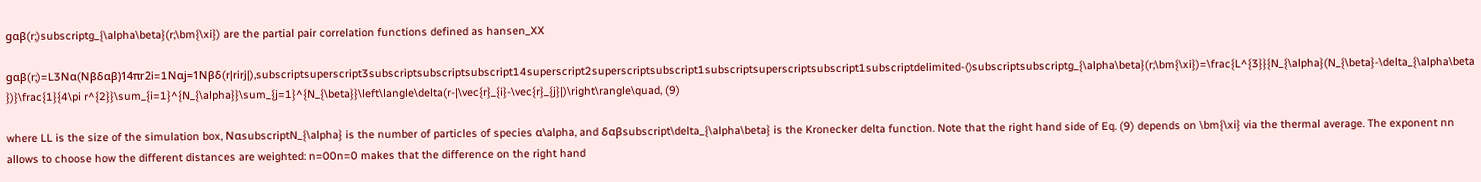gαβ(r;)subscriptg_{\alpha\beta}(r;\bm{\xi}) are the partial pair correlation functions defined as hansen_XX

gαβ(r;)=L3Nα(Nβδαβ)14πr2i=1Nαj=1Nβδ(r|rirj|),subscriptsuperscript3subscriptsubscriptsubscript14superscript2superscriptsubscript1subscriptsuperscriptsubscript1subscriptdelimited-⟨⟩subscriptsubscriptg_{\alpha\beta}(r;\bm{\xi})=\frac{L^{3}}{N_{\alpha}(N_{\beta}-\delta_{\alpha\beta})}\frac{1}{4\pi r^{2}}\sum_{i=1}^{N_{\alpha}}\sum_{j=1}^{N_{\beta}}\left\langle\delta(r-|\vec{r}_{i}-\vec{r}_{j}|)\right\rangle\quad, (9)

where LL is the size of the simulation box, NαsubscriptN_{\alpha} is the number of particles of species α\alpha, and δαβsubscript\delta_{\alpha\beta} is the Kronecker delta function. Note that the right hand side of Eq. (9) depends on \bm{\xi} via the thermal average. The exponent nn allows to choose how the different distances are weighted: n=00n=0 makes that the difference on the right hand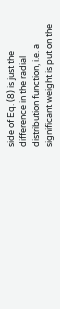side of Eq. (8) is just the difference in the radial distribution function, i.e. a significant weight is put on the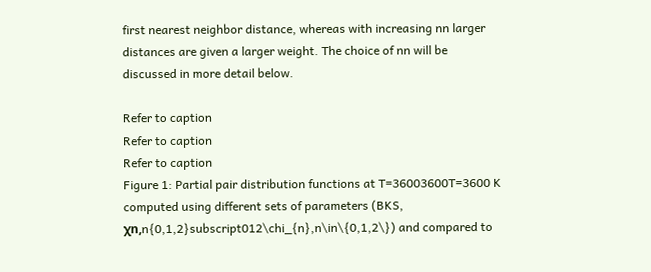first nearest neighbor distance, whereas with increasing nn larger distances are given a larger weight. The choice of nn will be discussed in more detail below.

Refer to caption
Refer to caption
Refer to caption
Figure 1: Partial pair distribution functions at T=36003600T=3600 K computed using different sets of parameters (BKS, χn,n{0,1,2}subscript012\chi_{n},n\in\{0,1,2\}) and compared to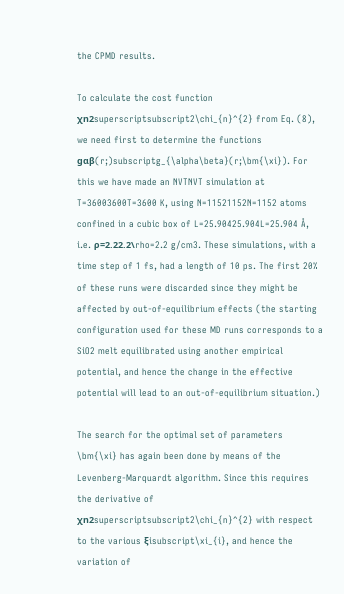the CPMD results.

To calculate the cost function χn2superscriptsubscript2\chi_{n}^{2} from Eq. (8), we need first to determine the functions gαβ(r;)subscriptg_{\alpha\beta}(r;\bm{\xi}). For this we have made an NVTNVT simulation at T=36003600T=3600 K, using N=11521152N=1152 atoms confined in a cubic box of L=25.90425.904L=25.904 Å, i.e. ρ=2.22.2\rho=2.2 g/cm3. These simulations, with a time step of 1 fs, had a length of 10 ps. The first 20% of these runs were discarded since they might be affected by out-of-equilibrium effects (the starting configuration used for these MD runs corresponds to a SiO2 melt equilibrated using another empirical potential, and hence the change in the effective potential will lead to an out-of-equilibrium situation.)

The search for the optimal set of parameters \bm{\xi} has again been done by means of the Levenberg-Marquardt algorithm. Since this requires the derivative of χn2superscriptsubscript2\chi_{n}^{2} with respect to the various ξisubscript\xi_{i}, and hence the variation of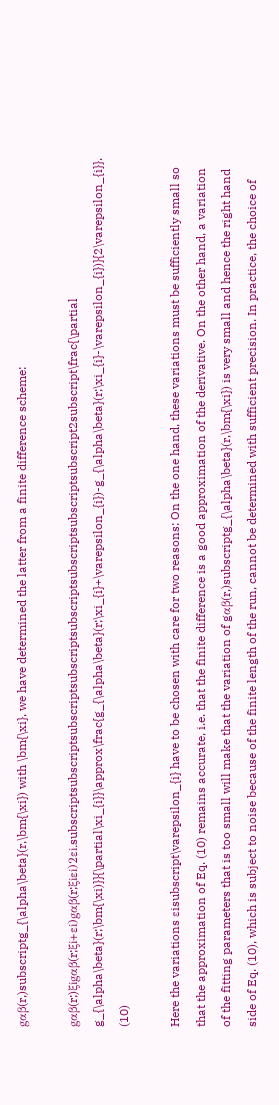gαβ(r,)subscriptg_{\alpha\beta}(r,\bm{\xi}) with \bm{\xi}, we have determined the latter from a finite difference scheme:

gαβ(r;)ξigαβ(r;ξi+εi)gαβ(r;ξiεi)2εi.subscriptsubscriptsubscriptsubscriptsubscriptsubscriptsubscriptsubscript2subscript\frac{\partial g_{\alpha\beta}(r;\bm{\xi)}}{\partial\xi_{i}}\approx\frac{g_{\alpha\beta}(r;\xi_{i}+\varepsilon_{i})-g_{\alpha\beta}(r;\xi_{i}-\varepsilon_{i})}{2\varepsilon_{i}}. (10)

Here the variations εisubscript\varepsilon_{i} have to be chosen with care for two reasons: On the one hand, these variations must be sufficiently small so that the approximation of Eq. (10) remains accurate, i.e. that the finite difference is a good approximation of the derivative. On the other hand, a variation of the fitting parameters that is too small will make that the variation of gαβ(r,)subscriptg_{\alpha\beta}(r,\bm{\xi}) is very small and hence the right hand side of Eq. (10), which is subject to noise because of the finite length of the run, cannot be determined with sufficient precision. In practice, the choice of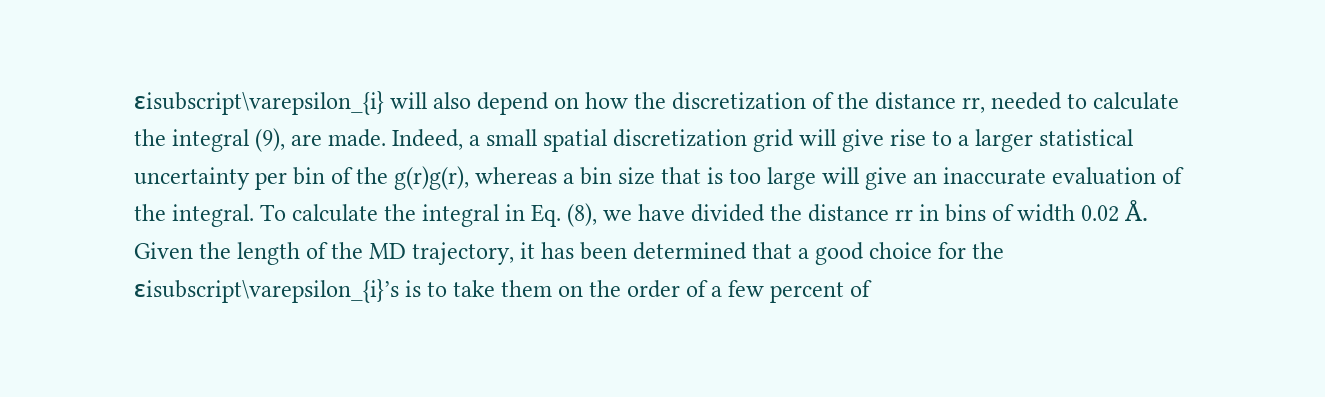εisubscript\varepsilon_{i} will also depend on how the discretization of the distance rr, needed to calculate the integral (9), are made. Indeed, a small spatial discretization grid will give rise to a larger statistical uncertainty per bin of the g(r)g(r), whereas a bin size that is too large will give an inaccurate evaluation of the integral. To calculate the integral in Eq. (8), we have divided the distance rr in bins of width 0.02 Å. Given the length of the MD trajectory, it has been determined that a good choice for the εisubscript\varepsilon_{i}’s is to take them on the order of a few percent of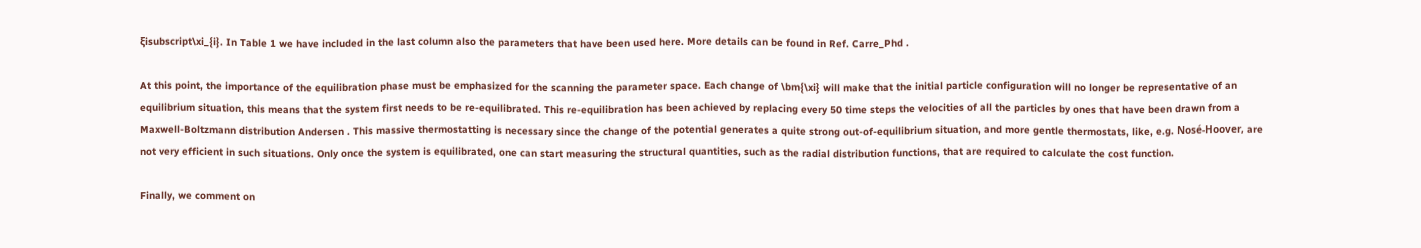ξisubscript\xi_{i}. In Table 1 we have included in the last column also the parameters that have been used here. More details can be found in Ref. Carre_Phd .

At this point, the importance of the equilibration phase must be emphasized for the scanning the parameter space. Each change of \bm{\xi} will make that the initial particle configuration will no longer be representative of an equilibrium situation, this means that the system first needs to be re-equilibrated. This re-equilibration has been achieved by replacing every 50 time steps the velocities of all the particles by ones that have been drawn from a Maxwell-Boltzmann distribution Andersen . This massive thermostatting is necessary since the change of the potential generates a quite strong out-of-equilibrium situation, and more gentle thermostats, like, e.g. Nosé-Hoover, are not very efficient in such situations. Only once the system is equilibrated, one can start measuring the structural quantities, such as the radial distribution functions, that are required to calculate the cost function.

Finally, we comment on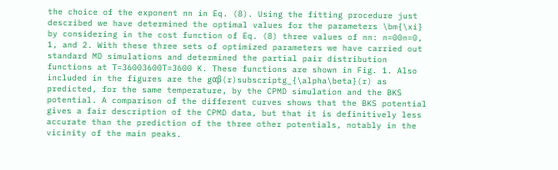the choice of the exponent nn in Eq. (8). Using the fitting procedure just described we have determined the optimal values for the parameters \bm{\xi} by considering in the cost function of Eq. (8) three values of nn: n=00n=0, 1, and 2. With these three sets of optimized parameters we have carried out standard MD simulations and determined the partial pair distribution functions at T=36003600T=3600 K. These functions are shown in Fig. 1. Also included in the figures are the gαβ(r)subscriptg_{\alpha\beta}(r) as predicted, for the same temperature, by the CPMD simulation and the BKS potential. A comparison of the different curves shows that the BKS potential gives a fair description of the CPMD data, but that it is definitively less accurate than the prediction of the three other potentials, notably in the vicinity of the main peaks.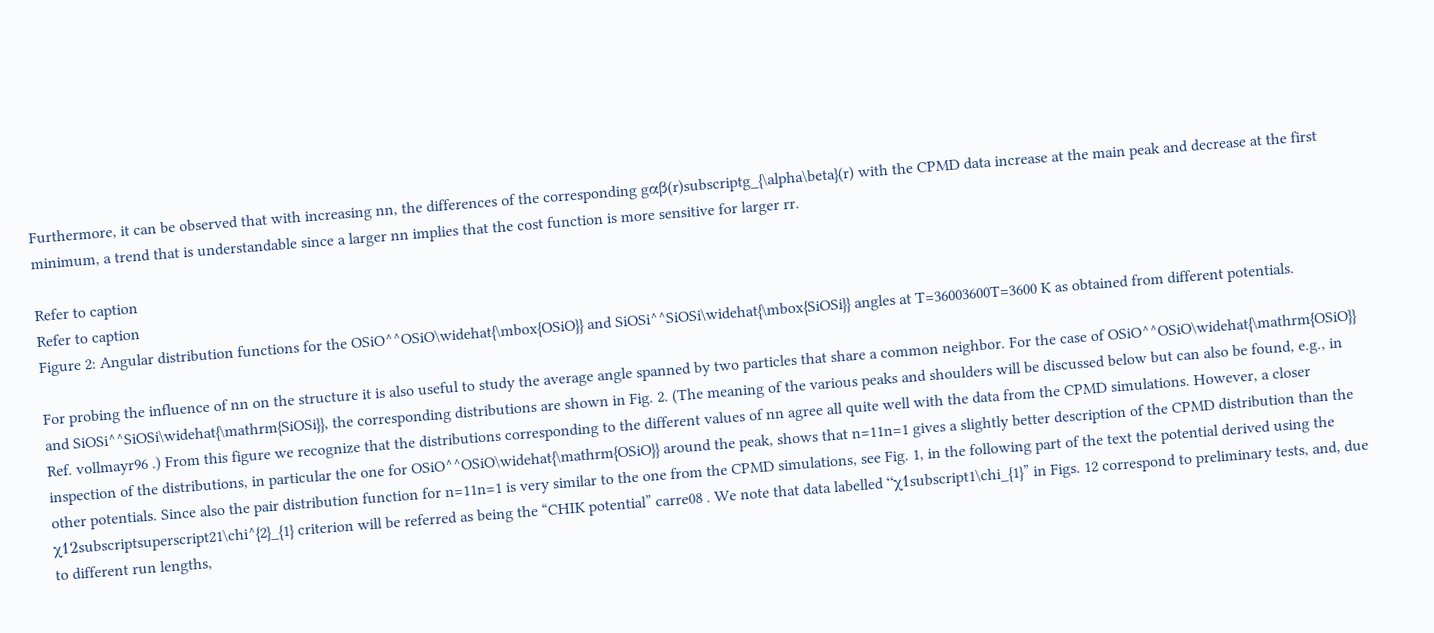Furthermore, it can be observed that with increasing nn, the differences of the corresponding gαβ(r)subscriptg_{\alpha\beta}(r) with the CPMD data increase at the main peak and decrease at the first minimum, a trend that is understandable since a larger nn implies that the cost function is more sensitive for larger rr.

Refer to caption
Refer to caption
Figure 2: Angular distribution functions for the OSiO^^OSiO\widehat{\mbox{OSiO}} and SiOSi^^SiOSi\widehat{\mbox{SiOSi}} angles at T=36003600T=3600 K as obtained from different potentials.

For probing the influence of nn on the structure it is also useful to study the average angle spanned by two particles that share a common neighbor. For the case of OSiO^^OSiO\widehat{\mathrm{OSiO}} and SiOSi^^SiOSi\widehat{\mathrm{SiOSi}}, the corresponding distributions are shown in Fig. 2. (The meaning of the various peaks and shoulders will be discussed below but can also be found, e.g., in Ref. vollmayr96 .) From this figure we recognize that the distributions corresponding to the different values of nn agree all quite well with the data from the CPMD simulations. However, a closer inspection of the distributions, in particular the one for OSiO^^OSiO\widehat{\mathrm{OSiO}} around the peak, shows that n=11n=1 gives a slightly better description of the CPMD distribution than the other potentials. Since also the pair distribution function for n=11n=1 is very similar to the one from the CPMD simulations, see Fig. 1, in the following part of the text the potential derived using the χ12subscriptsuperscript21\chi^{2}_{1} criterion will be referred as being the “CHIK potential” carre08 . We note that data labelled “χ1subscript1\chi_{1}” in Figs. 12 correspond to preliminary tests, and, due to different run lengths,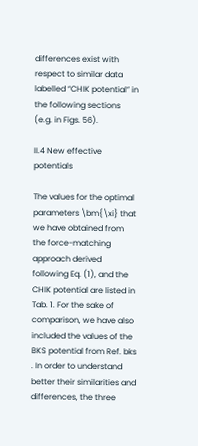differences exist with respect to similar data labelled “CHIK potential” in the following sections (e.g. in Figs. 56).

II.4 New effective potentials

The values for the optimal parameters \bm{\xi} that we have obtained from the force-matching approach derived following Eq. (1), and the CHIK potential are listed in Tab. 1. For the sake of comparison, we have also included the values of the BKS potential from Ref. bks . In order to understand better their similarities and differences, the three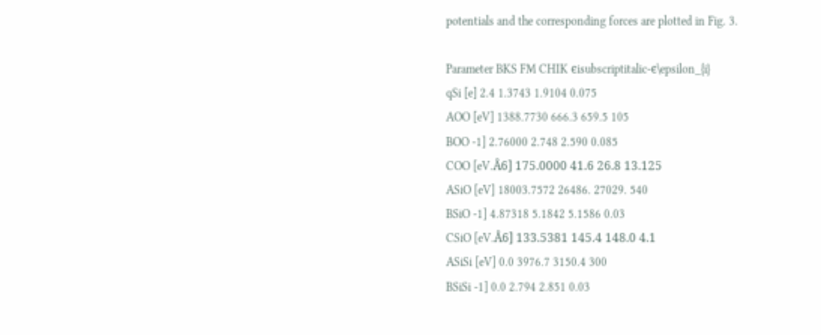potentials and the corresponding forces are plotted in Fig. 3.

Parameter BKS FM CHIK ϵisubscriptitalic-ϵ\epsilon_{i}
qSi [e] 2.4 1.3743 1.9104 0.075
AOO [eV] 1388.7730 666.3 659.5 105
BOO -1] 2.76000 2.748 2.590 0.085
COO [eV.Å6] 175.0000 41.6 26.8 13.125
ASiO [eV] 18003.7572 26486. 27029. 540
BSiO -1] 4.87318 5.1842 5.1586 0.03
CSiO [eV.Å6] 133.5381 145.4 148.0 4.1
ASiSi [eV] 0.0 3976.7 3150.4 300
BSiSi -1] 0.0 2.794 2.851 0.03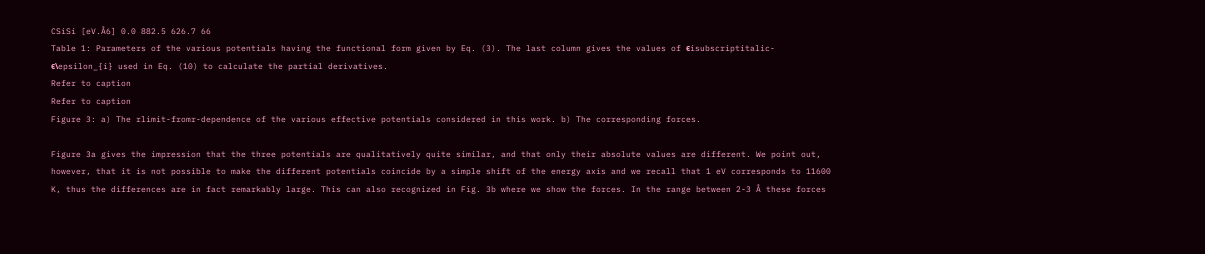CSiSi [eV.Å6] 0.0 882.5 626.7 66
Table 1: Parameters of the various potentials having the functional form given by Eq. (3). The last column gives the values of ϵisubscriptitalic-ϵ\epsilon_{i} used in Eq. (10) to calculate the partial derivatives.
Refer to caption
Refer to caption
Figure 3: a) The rlimit-fromr-dependence of the various effective potentials considered in this work. b) The corresponding forces.

Figure 3a gives the impression that the three potentials are qualitatively quite similar, and that only their absolute values are different. We point out, however, that it is not possible to make the different potentials coincide by a simple shift of the energy axis and we recall that 1 eV corresponds to 11600 K, thus the differences are in fact remarkably large. This can also recognized in Fig. 3b where we show the forces. In the range between 2-3 Å these forces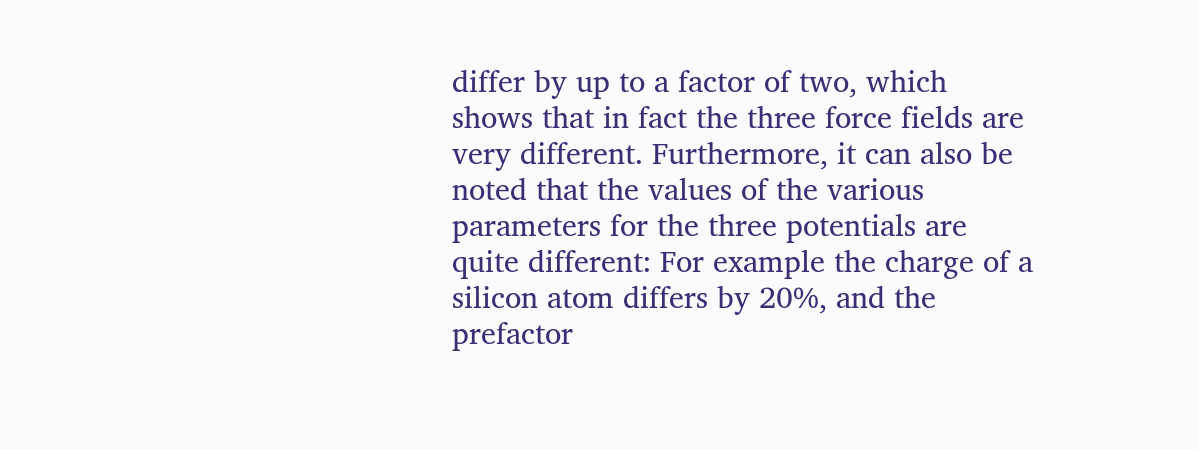differ by up to a factor of two, which shows that in fact the three force fields are very different. Furthermore, it can also be noted that the values of the various parameters for the three potentials are quite different: For example the charge of a silicon atom differs by 20%, and the prefactor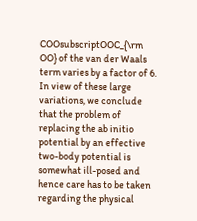COOsubscriptOOC_{\rm OO} of the van der Waals term varies by a factor of 6. In view of these large variations, we conclude that the problem of replacing the ab initio potential by an effective two-body potential is somewhat ill-posed and hence care has to be taken regarding the physical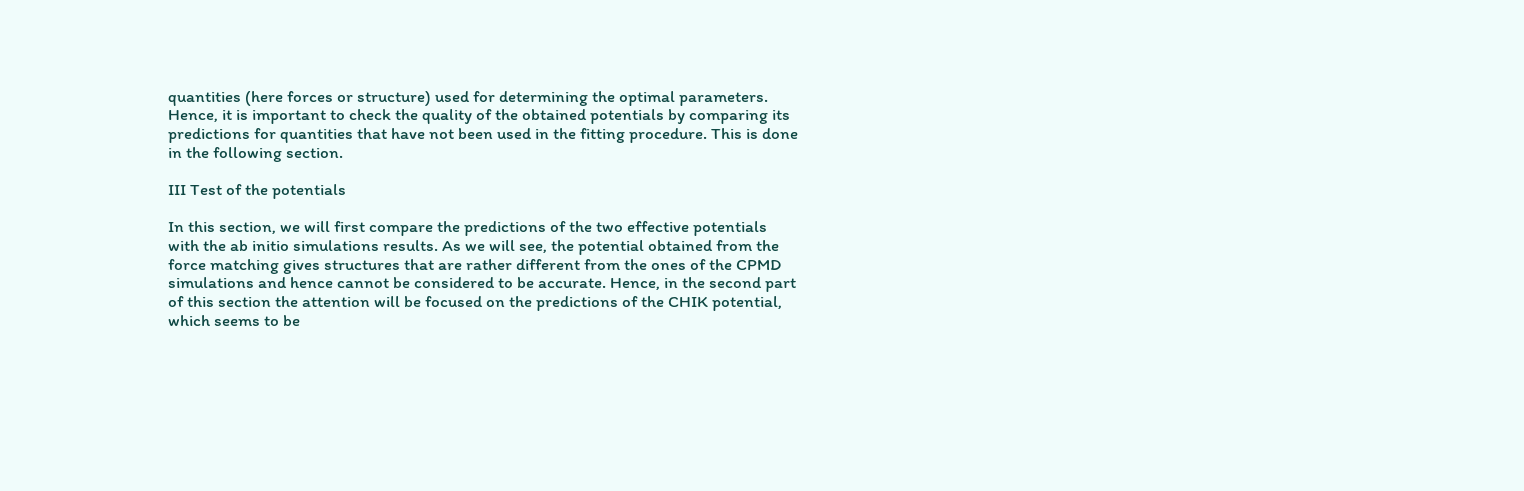quantities (here forces or structure) used for determining the optimal parameters. Hence, it is important to check the quality of the obtained potentials by comparing its predictions for quantities that have not been used in the fitting procedure. This is done in the following section.

III Test of the potentials

In this section, we will first compare the predictions of the two effective potentials with the ab initio simulations results. As we will see, the potential obtained from the force matching gives structures that are rather different from the ones of the CPMD simulations and hence cannot be considered to be accurate. Hence, in the second part of this section the attention will be focused on the predictions of the CHIK potential, which seems to be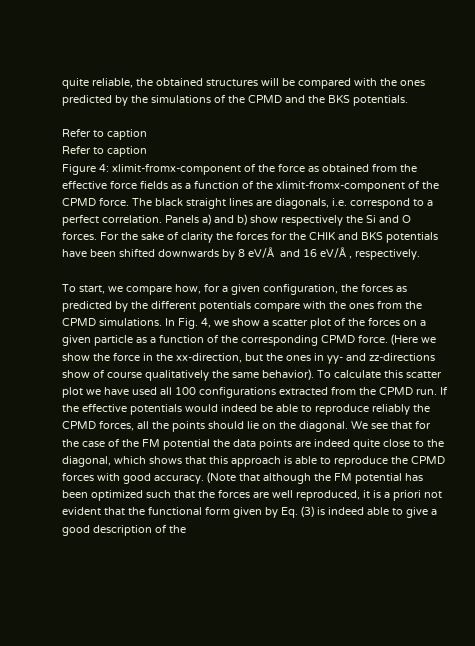quite reliable, the obtained structures will be compared with the ones predicted by the simulations of the CPMD and the BKS potentials.

Refer to caption
Refer to caption
Figure 4: xlimit-fromx-component of the force as obtained from the effective force fields as a function of the xlimit-fromx-component of the CPMD force. The black straight lines are diagonals, i.e. correspond to a perfect correlation. Panels a) and b) show respectively the Si and O forces. For the sake of clarity the forces for the CHIK and BKS potentials have been shifted downwards by 8 eV/Å  and 16 eV/Å , respectively.

To start, we compare how, for a given configuration, the forces as predicted by the different potentials compare with the ones from the CPMD simulations. In Fig. 4, we show a scatter plot of the forces on a given particle as a function of the corresponding CPMD force. (Here we show the force in the xx-direction, but the ones in yy- and zz-directions show of course qualitatively the same behavior). To calculate this scatter plot we have used all 100 configurations extracted from the CPMD run. If the effective potentials would indeed be able to reproduce reliably the CPMD forces, all the points should lie on the diagonal. We see that for the case of the FM potential the data points are indeed quite close to the diagonal, which shows that this approach is able to reproduce the CPMD forces with good accuracy. (Note that although the FM potential has been optimized such that the forces are well reproduced, it is a priori not evident that the functional form given by Eq. (3) is indeed able to give a good description of the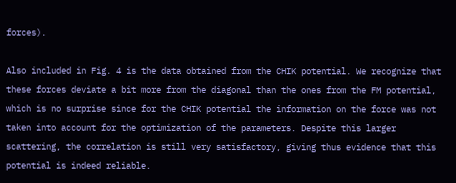forces).

Also included in Fig. 4 is the data obtained from the CHIK potential. We recognize that these forces deviate a bit more from the diagonal than the ones from the FM potential, which is no surprise since for the CHIK potential the information on the force was not taken into account for the optimization of the parameters. Despite this larger scattering, the correlation is still very satisfactory, giving thus evidence that this potential is indeed reliable.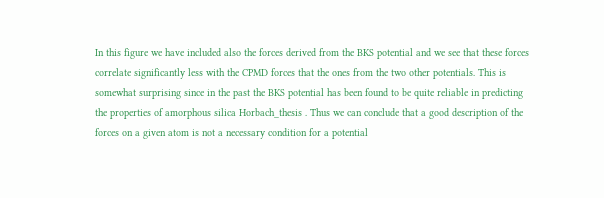In this figure we have included also the forces derived from the BKS potential and we see that these forces correlate significantly less with the CPMD forces that the ones from the two other potentials. This is somewhat surprising since in the past the BKS potential has been found to be quite reliable in predicting the properties of amorphous silica Horbach_thesis . Thus we can conclude that a good description of the forces on a given atom is not a necessary condition for a potential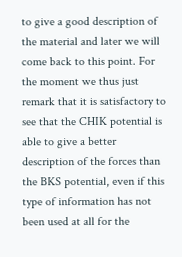to give a good description of the material and later we will come back to this point. For the moment we thus just remark that it is satisfactory to see that the CHIK potential is able to give a better description of the forces than the BKS potential, even if this type of information has not been used at all for the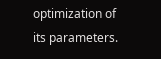optimization of its parameters.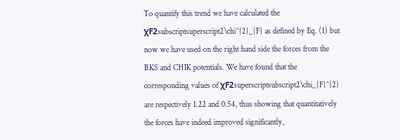To quantify this trend we have calculated the χF2subscriptsuperscript2\chi^{2}_{F} as defined by Eq. (1) but now we have used on the right hand side the forces from the BKS and CHIK potentials. We have found that the corresponding values of χF2superscriptsubscript2\chi_{F}^{2} are respectively 1.22 and 0.54, thus showing that quantitatively the forces have indeed improved significantly,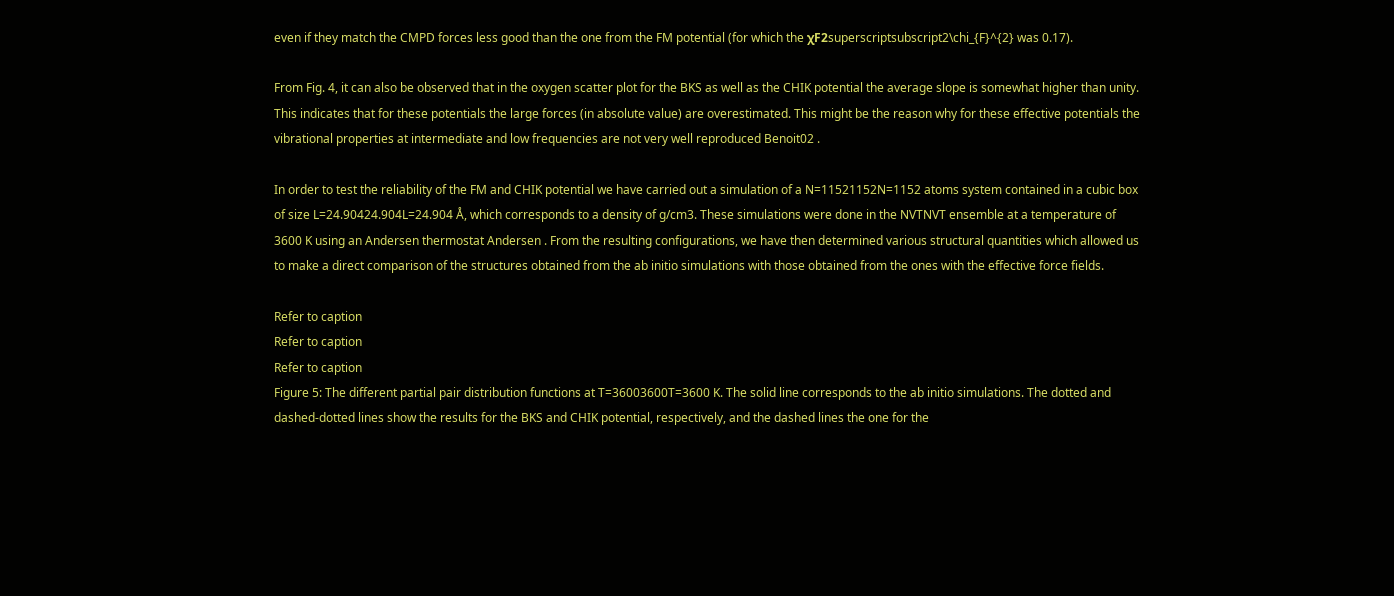even if they match the CMPD forces less good than the one from the FM potential (for which the χF2superscriptsubscript2\chi_{F}^{2} was 0.17).

From Fig. 4, it can also be observed that in the oxygen scatter plot for the BKS as well as the CHIK potential the average slope is somewhat higher than unity. This indicates that for these potentials the large forces (in absolute value) are overestimated. This might be the reason why for these effective potentials the vibrational properties at intermediate and low frequencies are not very well reproduced Benoit02 .

In order to test the reliability of the FM and CHIK potential we have carried out a simulation of a N=11521152N=1152 atoms system contained in a cubic box of size L=24.90424.904L=24.904 Å, which corresponds to a density of g/cm3. These simulations were done in the NVTNVT ensemble at a temperature of 3600 K using an Andersen thermostat Andersen . From the resulting configurations, we have then determined various structural quantities which allowed us to make a direct comparison of the structures obtained from the ab initio simulations with those obtained from the ones with the effective force fields.

Refer to caption
Refer to caption
Refer to caption
Figure 5: The different partial pair distribution functions at T=36003600T=3600 K. The solid line corresponds to the ab initio simulations. The dotted and dashed-dotted lines show the results for the BKS and CHIK potential, respectively, and the dashed lines the one for the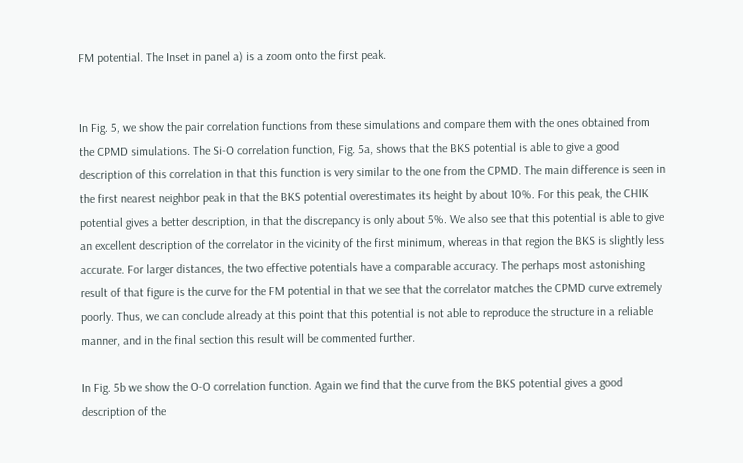FM potential. The Inset in panel a) is a zoom onto the first peak.


In Fig. 5, we show the pair correlation functions from these simulations and compare them with the ones obtained from the CPMD simulations. The Si-O correlation function, Fig. 5a, shows that the BKS potential is able to give a good description of this correlation in that this function is very similar to the one from the CPMD. The main difference is seen in the first nearest neighbor peak in that the BKS potential overestimates its height by about 10%. For this peak, the CHIK potential gives a better description, in that the discrepancy is only about 5%. We also see that this potential is able to give an excellent description of the correlator in the vicinity of the first minimum, whereas in that region the BKS is slightly less accurate. For larger distances, the two effective potentials have a comparable accuracy. The perhaps most astonishing result of that figure is the curve for the FM potential in that we see that the correlator matches the CPMD curve extremely poorly. Thus, we can conclude already at this point that this potential is not able to reproduce the structure in a reliable manner, and in the final section this result will be commented further.

In Fig. 5b we show the O-O correlation function. Again we find that the curve from the BKS potential gives a good description of the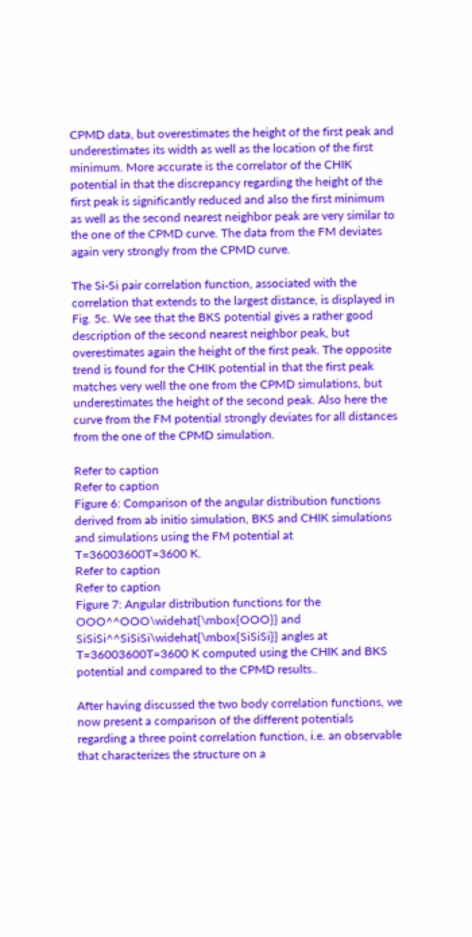CPMD data, but overestimates the height of the first peak and underestimates its width as well as the location of the first minimum. More accurate is the correlator of the CHIK potential in that the discrepancy regarding the height of the first peak is significantly reduced and also the first minimum as well as the second nearest neighbor peak are very similar to the one of the CPMD curve. The data from the FM deviates again very strongly from the CPMD curve.

The Si-Si pair correlation function, associated with the correlation that extends to the largest distance, is displayed in Fig. 5c. We see that the BKS potential gives a rather good description of the second nearest neighbor peak, but overestimates again the height of the first peak. The opposite trend is found for the CHIK potential in that the first peak matches very well the one from the CPMD simulations, but underestimates the height of the second peak. Also here the curve from the FM potential strongly deviates for all distances from the one of the CPMD simulation.

Refer to caption
Refer to caption
Figure 6: Comparison of the angular distribution functions derived from ab initio simulation, BKS and CHIK simulations and simulations using the FM potential at T=36003600T=3600 K.
Refer to caption
Refer to caption
Figure 7: Angular distribution functions for the OOO^^OOO\widehat{\mbox{OOO}} and SiSiSi^^SiSiSi\widehat{\mbox{SiSiSi}} angles at T=36003600T=3600 K computed using the CHIK and BKS potential and compared to the CPMD results..

After having discussed the two body correlation functions, we now present a comparison of the different potentials regarding a three point correlation function, i.e. an observable that characterizes the structure on a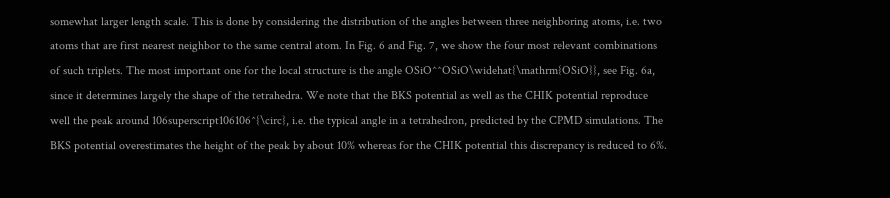somewhat larger length scale. This is done by considering the distribution of the angles between three neighboring atoms, i.e. two atoms that are first nearest neighbor to the same central atom. In Fig. 6 and Fig. 7, we show the four most relevant combinations of such triplets. The most important one for the local structure is the angle OSiO^^OSiO\widehat{\mathrm{OSiO}}, see Fig. 6a, since it determines largely the shape of the tetrahedra. We note that the BKS potential as well as the CHIK potential reproduce well the peak around 106superscript106106^{\circ}, i.e. the typical angle in a tetrahedron, predicted by the CPMD simulations. The BKS potential overestimates the height of the peak by about 10% whereas for the CHIK potential this discrepancy is reduced to 6%.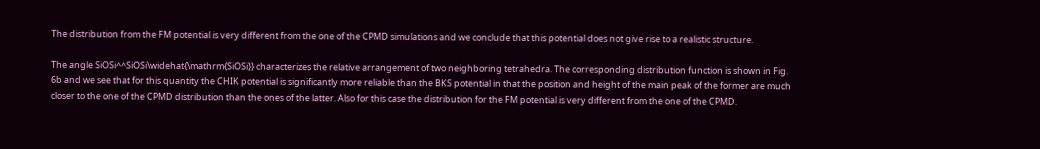The distribution from the FM potential is very different from the one of the CPMD simulations and we conclude that this potential does not give rise to a realistic structure.

The angle SiOSi^^SiOSi\widehat{\mathrm{SiOSi}} characterizes the relative arrangement of two neighboring tetrahedra. The corresponding distribution function is shown in Fig. 6b and we see that for this quantity the CHIK potential is significantly more reliable than the BKS potential in that the position and height of the main peak of the former are much closer to the one of the CPMD distribution than the ones of the latter. Also for this case the distribution for the FM potential is very different from the one of the CPMD.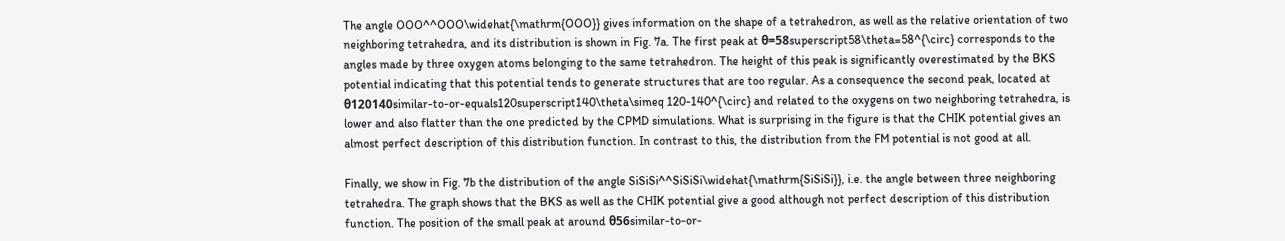The angle OOO^^OOO\widehat{\mathrm{OOO}} gives information on the shape of a tetrahedron, as well as the relative orientation of two neighboring tetrahedra, and its distribution is shown in Fig. 7a. The first peak at θ=58superscript58\theta=58^{\circ} corresponds to the angles made by three oxygen atoms belonging to the same tetrahedron. The height of this peak is significantly overestimated by the BKS potential indicating that this potential tends to generate structures that are too regular. As a consequence the second peak, located at θ120140similar-to-or-equals120superscript140\theta\simeq 120-140^{\circ} and related to the oxygens on two neighboring tetrahedra, is lower and also flatter than the one predicted by the CPMD simulations. What is surprising in the figure is that the CHIK potential gives an almost perfect description of this distribution function. In contrast to this, the distribution from the FM potential is not good at all.

Finally, we show in Fig. 7b the distribution of the angle SiSiSi^^SiSiSi\widehat{\mathrm{SiSiSi}}, i.e. the angle between three neighboring tetrahedra. The graph shows that the BKS as well as the CHIK potential give a good although not perfect description of this distribution function. The position of the small peak at around θ56similar-to-or-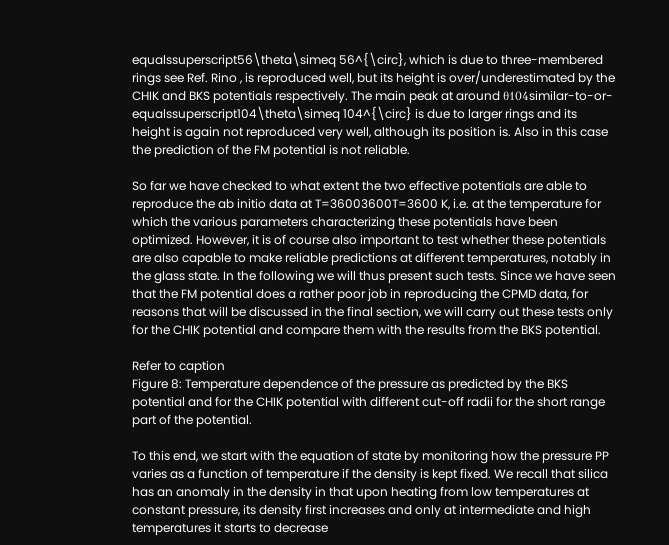equalssuperscript56\theta\simeq 56^{\circ}, which is due to three-membered rings see Ref. Rino , is reproduced well, but its height is over/underestimated by the CHIK and BKS potentials respectively. The main peak at around θ104similar-to-or-equalssuperscript104\theta\simeq 104^{\circ} is due to larger rings and its height is again not reproduced very well, although its position is. Also in this case the prediction of the FM potential is not reliable.

So far we have checked to what extent the two effective potentials are able to reproduce the ab initio data at T=36003600T=3600 K, i.e. at the temperature for which the various parameters characterizing these potentials have been optimized. However, it is of course also important to test whether these potentials are also capable to make reliable predictions at different temperatures, notably in the glass state. In the following we will thus present such tests. Since we have seen that the FM potential does a rather poor job in reproducing the CPMD data, for reasons that will be discussed in the final section, we will carry out these tests only for the CHIK potential and compare them with the results from the BKS potential.

Refer to caption
Figure 8: Temperature dependence of the pressure as predicted by the BKS potential and for the CHIK potential with different cut-off radii for the short range part of the potential.

To this end, we start with the equation of state by monitoring how the pressure PP varies as a function of temperature if the density is kept fixed. We recall that silica has an anomaly in the density in that upon heating from low temperatures at constant pressure, its density first increases and only at intermediate and high temperatures it starts to decrease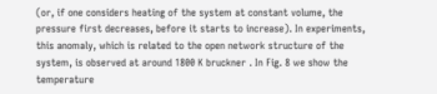(or, if one considers heating of the system at constant volume, the pressure first decreases, before it starts to increase). In experiments, this anomaly, which is related to the open network structure of the system, is observed at around 1800 K bruckner . In Fig. 8 we show the temperature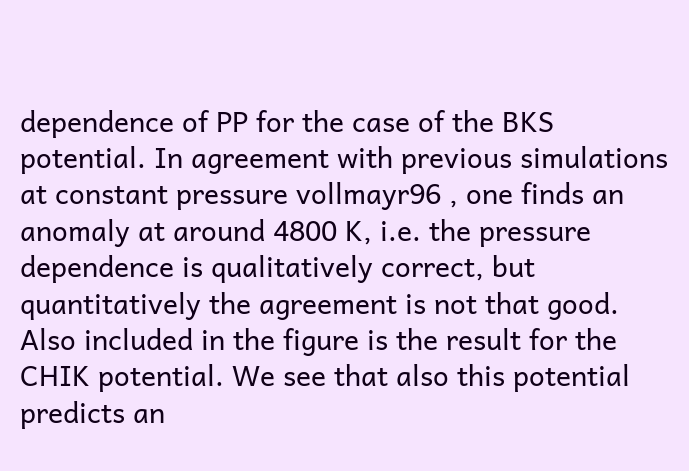dependence of PP for the case of the BKS potential. In agreement with previous simulations at constant pressure vollmayr96 , one finds an anomaly at around 4800 K, i.e. the pressure dependence is qualitatively correct, but quantitatively the agreement is not that good. Also included in the figure is the result for the CHIK potential. We see that also this potential predicts an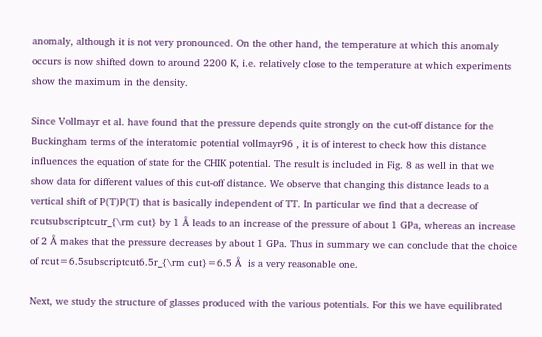anomaly, although it is not very pronounced. On the other hand, the temperature at which this anomaly occurs is now shifted down to around 2200 K, i.e. relatively close to the temperature at which experiments show the maximum in the density.

Since Vollmayr et al. have found that the pressure depends quite strongly on the cut-off distance for the Buckingham terms of the interatomic potential vollmayr96 , it is of interest to check how this distance influences the equation of state for the CHIK potential. The result is included in Fig. 8 as well in that we show data for different values of this cut-off distance. We observe that changing this distance leads to a vertical shift of P(T)P(T) that is basically independent of TT. In particular we find that a decrease of rcutsubscriptcutr_{\rm cut} by 1 Å leads to an increase of the pressure of about 1 GPa, whereas an increase of 2 Å makes that the pressure decreases by about 1 GPa. Thus in summary we can conclude that the choice of rcut=6.5subscriptcut6.5r_{\rm cut}=6.5 Å  is a very reasonable one.

Next, we study the structure of glasses produced with the various potentials. For this we have equilibrated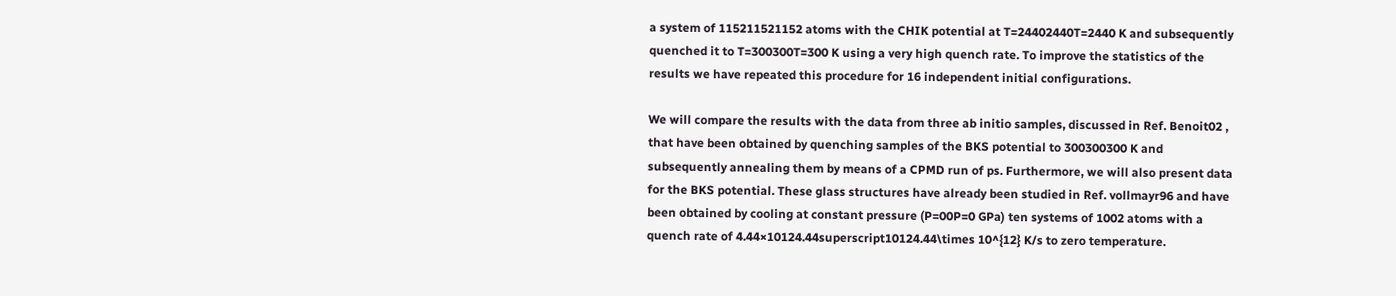a system of 115211521152 atoms with the CHIK potential at T=24402440T=2440 K and subsequently quenched it to T=300300T=300 K using a very high quench rate. To improve the statistics of the results we have repeated this procedure for 16 independent initial configurations.

We will compare the results with the data from three ab initio samples, discussed in Ref. Benoit02 , that have been obtained by quenching samples of the BKS potential to 300300300 K and subsequently annealing them by means of a CPMD run of ps. Furthermore, we will also present data for the BKS potential. These glass structures have already been studied in Ref. vollmayr96 and have been obtained by cooling at constant pressure (P=00P=0 GPa) ten systems of 1002 atoms with a quench rate of 4.44×10124.44superscript10124.44\times 10^{12} K/s to zero temperature.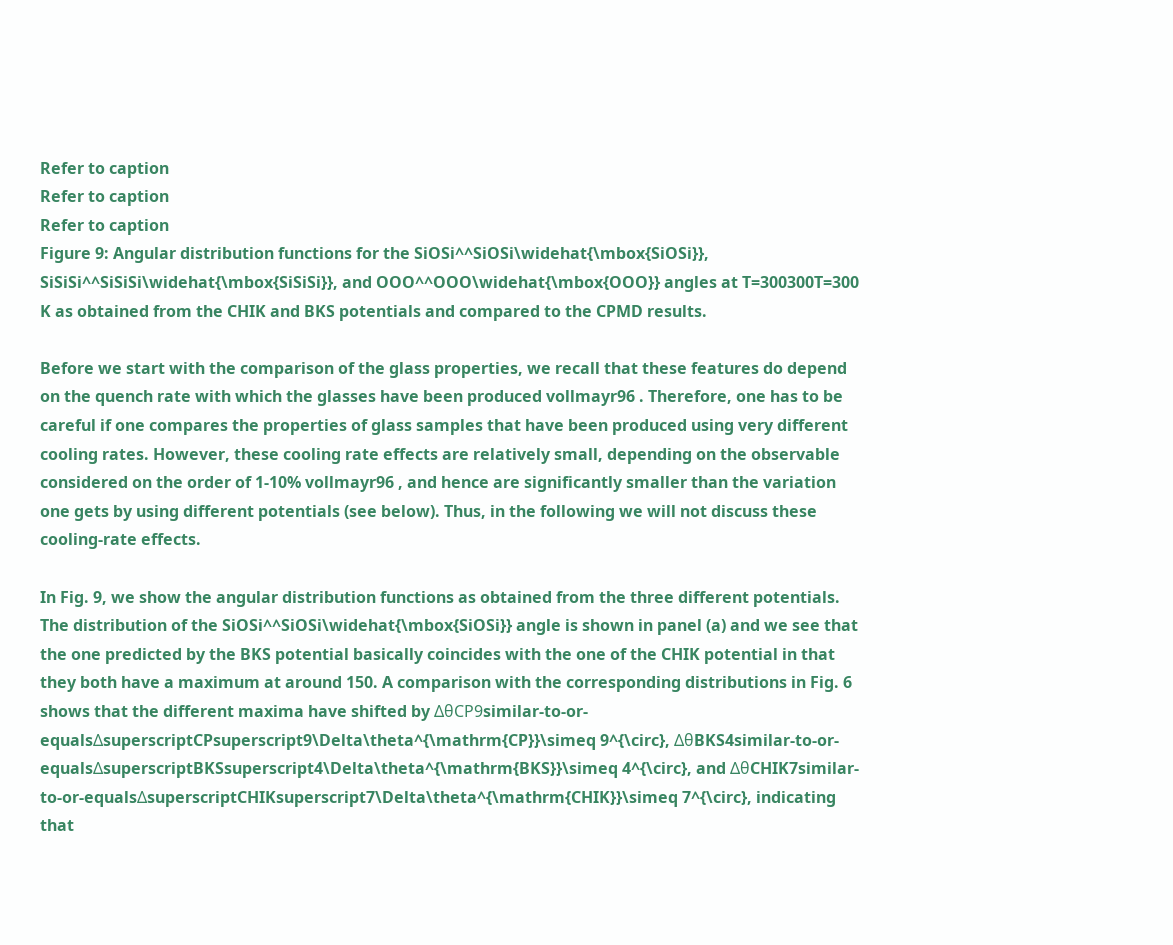Refer to caption
Refer to caption
Refer to caption
Figure 9: Angular distribution functions for the SiOSi^^SiOSi\widehat{\mbox{SiOSi}}, SiSiSi^^SiSiSi\widehat{\mbox{SiSiSi}}, and OOO^^OOO\widehat{\mbox{OOO}} angles at T=300300T=300 K as obtained from the CHIK and BKS potentials and compared to the CPMD results.

Before we start with the comparison of the glass properties, we recall that these features do depend on the quench rate with which the glasses have been produced vollmayr96 . Therefore, one has to be careful if one compares the properties of glass samples that have been produced using very different cooling rates. However, these cooling rate effects are relatively small, depending on the observable considered on the order of 1-10% vollmayr96 , and hence are significantly smaller than the variation one gets by using different potentials (see below). Thus, in the following we will not discuss these cooling-rate effects.

In Fig. 9, we show the angular distribution functions as obtained from the three different potentials. The distribution of the SiOSi^^SiOSi\widehat{\mbox{SiOSi}} angle is shown in panel (a) and we see that the one predicted by the BKS potential basically coincides with the one of the CHIK potential in that they both have a maximum at around 150. A comparison with the corresponding distributions in Fig. 6 shows that the different maxima have shifted by ΔθCP9similar-to-or-equalsΔsuperscriptCPsuperscript9\Delta\theta^{\mathrm{CP}}\simeq 9^{\circ}, ΔθBKS4similar-to-or-equalsΔsuperscriptBKSsuperscript4\Delta\theta^{\mathrm{BKS}}\simeq 4^{\circ}, and ΔθCHIK7similar-to-or-equalsΔsuperscriptCHIKsuperscript7\Delta\theta^{\mathrm{CHIK}}\simeq 7^{\circ}, indicating that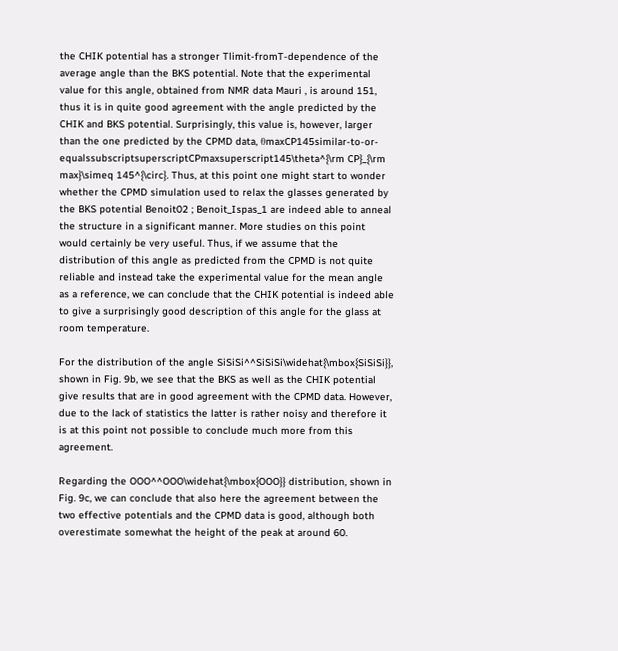the CHIK potential has a stronger Tlimit-fromT-dependence of the average angle than the BKS potential. Note that the experimental value for this angle, obtained from NMR data Mauri , is around 151, thus it is in quite good agreement with the angle predicted by the CHIK and BKS potential. Surprisingly, this value is, however, larger than the one predicted by the CPMD data, θmaxCP145similar-to-or-equalssubscriptsuperscriptCPmaxsuperscript145\theta^{\rm CP}_{\rm max}\simeq 145^{\circ}. Thus, at this point one might start to wonder whether the CPMD simulation used to relax the glasses generated by the BKS potential Benoit02 ; Benoit_Ispas_1 are indeed able to anneal the structure in a significant manner. More studies on this point would certainly be very useful. Thus, if we assume that the distribution of this angle as predicted from the CPMD is not quite reliable and instead take the experimental value for the mean angle as a reference, we can conclude that the CHIK potential is indeed able to give a surprisingly good description of this angle for the glass at room temperature.

For the distribution of the angle SiSiSi^^SiSiSi\widehat{\mbox{SiSiSi}}, shown in Fig. 9b, we see that the BKS as well as the CHIK potential give results that are in good agreement with the CPMD data. However, due to the lack of statistics the latter is rather noisy and therefore it is at this point not possible to conclude much more from this agreement.

Regarding the OOO^^OOO\widehat{\mbox{OOO}} distribution, shown in Fig. 9c, we can conclude that also here the agreement between the two effective potentials and the CPMD data is good, although both overestimate somewhat the height of the peak at around 60.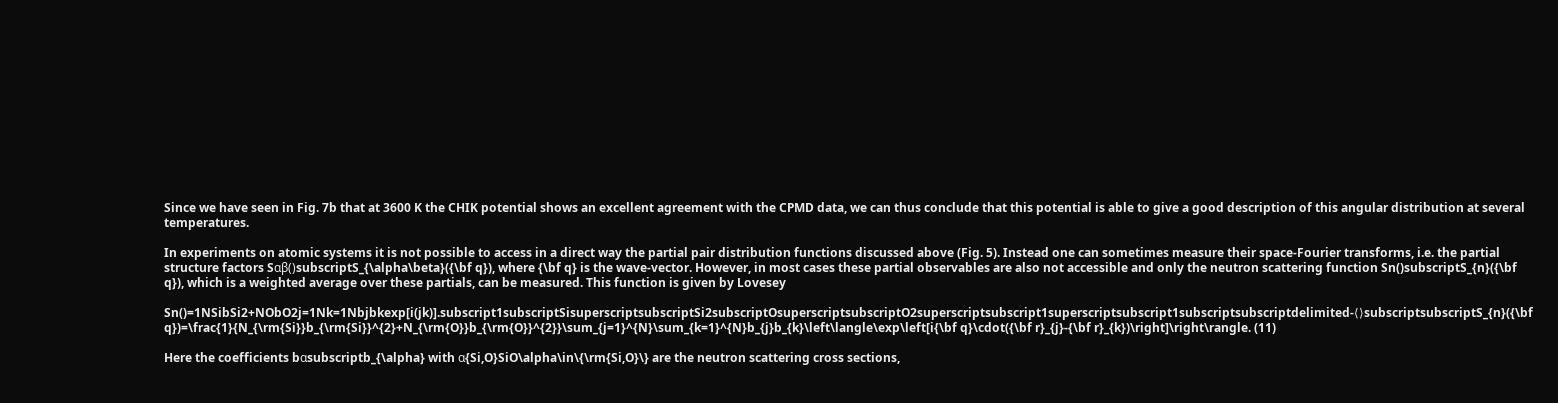Since we have seen in Fig. 7b that at 3600 K the CHIK potential shows an excellent agreement with the CPMD data, we can thus conclude that this potential is able to give a good description of this angular distribution at several temperatures.

In experiments on atomic systems it is not possible to access in a direct way the partial pair distribution functions discussed above (Fig. 5). Instead one can sometimes measure their space-Fourier transforms, i.e. the partial structure factors Sαβ()subscriptS_{\alpha\beta}({\bf q}), where {\bf q} is the wave-vector. However, in most cases these partial observables are also not accessible and only the neutron scattering function Sn()subscriptS_{n}({\bf q}), which is a weighted average over these partials, can be measured. This function is given by Lovesey

Sn()=1NSibSi2+NObO2j=1Nk=1Nbjbkexp[i(jk)].subscript1subscriptSisuperscriptsubscriptSi2subscriptOsuperscriptsubscriptO2superscriptsubscript1superscriptsubscript1subscriptsubscriptdelimited-⟨⟩subscriptsubscriptS_{n}({\bf q})=\frac{1}{N_{\rm{Si}}b_{\rm{Si}}^{2}+N_{\rm{O}}b_{\rm{O}}^{2}}\sum_{j=1}^{N}\sum_{k=1}^{N}b_{j}b_{k}\left\langle\exp\left[i{\bf q}\cdot({\bf r}_{j}-{\bf r}_{k})\right]\right\rangle. (11)

Here the coefficients bαsubscriptb_{\alpha} with α{Si,O}SiO\alpha\in\{\rm{Si,O}\} are the neutron scattering cross sections,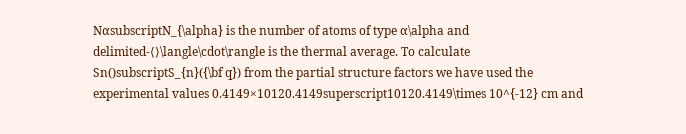NαsubscriptN_{\alpha} is the number of atoms of type α\alpha and delimited-⟨⟩\langle\cdot\rangle is the thermal average. To calculate Sn()subscriptS_{n}({\bf q}) from the partial structure factors we have used the experimental values 0.4149×10120.4149superscript10120.4149\times 10^{-12} cm and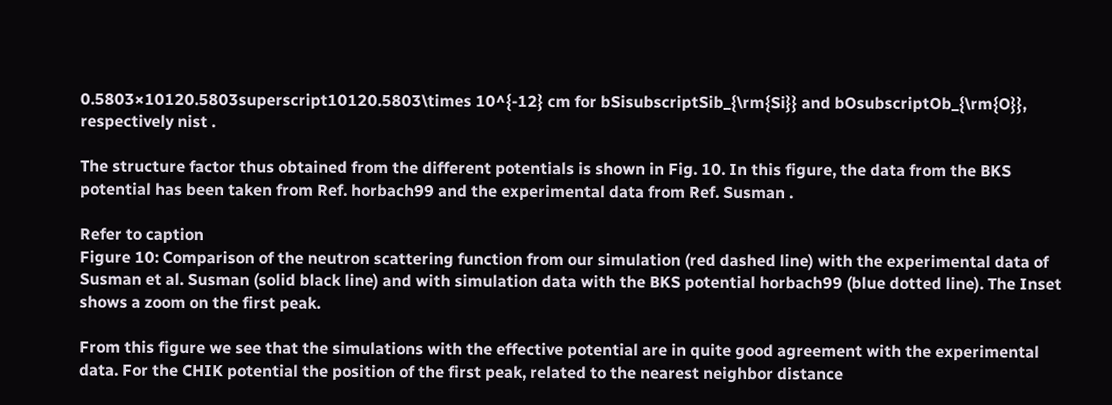0.5803×10120.5803superscript10120.5803\times 10^{-12} cm for bSisubscriptSib_{\rm{Si}} and bOsubscriptOb_{\rm{O}}, respectively nist .

The structure factor thus obtained from the different potentials is shown in Fig. 10. In this figure, the data from the BKS potential has been taken from Ref. horbach99 and the experimental data from Ref. Susman .

Refer to caption
Figure 10: Comparison of the neutron scattering function from our simulation (red dashed line) with the experimental data of Susman et al. Susman (solid black line) and with simulation data with the BKS potential horbach99 (blue dotted line). The Inset shows a zoom on the first peak.

From this figure we see that the simulations with the effective potential are in quite good agreement with the experimental data. For the CHIK potential the position of the first peak, related to the nearest neighbor distance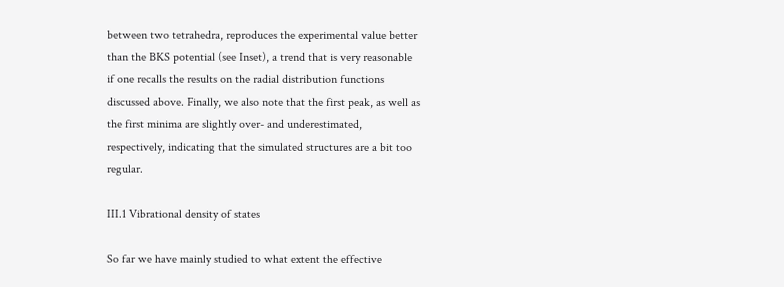between two tetrahedra, reproduces the experimental value better than the BKS potential (see Inset), a trend that is very reasonable if one recalls the results on the radial distribution functions discussed above. Finally, we also note that the first peak, as well as the first minima are slightly over- and underestimated, respectively, indicating that the simulated structures are a bit too regular.

III.1 Vibrational density of states

So far we have mainly studied to what extent the effective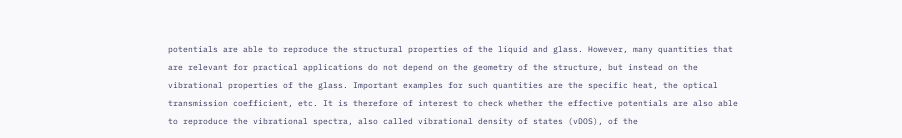potentials are able to reproduce the structural properties of the liquid and glass. However, many quantities that are relevant for practical applications do not depend on the geometry of the structure, but instead on the vibrational properties of the glass. Important examples for such quantities are the specific heat, the optical transmission coefficient, etc. It is therefore of interest to check whether the effective potentials are also able to reproduce the vibrational spectra, also called vibrational density of states (vDOS), of the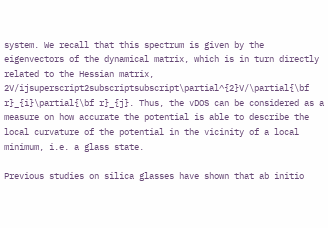system. We recall that this spectrum is given by the eigenvectors of the dynamical matrix, which is in turn directly related to the Hessian matrix, 2V/ijsuperscript2subscriptsubscript\partial^{2}V/\partial{\bf r}_{i}\partial{\bf r}_{j}. Thus, the vDOS can be considered as a measure on how accurate the potential is able to describe the local curvature of the potential in the vicinity of a local minimum, i.e. a glass state.

Previous studies on silica glasses have shown that ab initio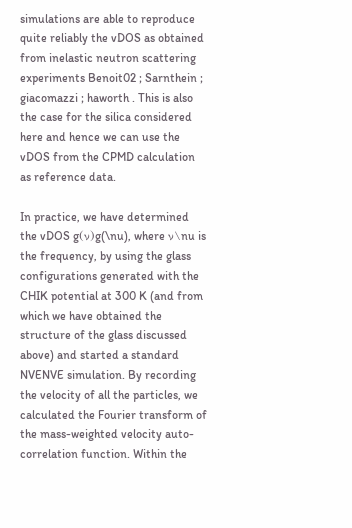simulations are able to reproduce quite reliably the vDOS as obtained from inelastic neutron scattering experiments Benoit02 ; Sarnthein ; giacomazzi ; haworth . This is also the case for the silica considered here and hence we can use the vDOS from the CPMD calculation as reference data.

In practice, we have determined the vDOS g(ν)g(\nu), where ν\nu is the frequency, by using the glass configurations generated with the CHIK potential at 300 K (and from which we have obtained the structure of the glass discussed above) and started a standard NVENVE simulation. By recording the velocity of all the particles, we calculated the Fourier transform of the mass-weighted velocity auto-correlation function. Within the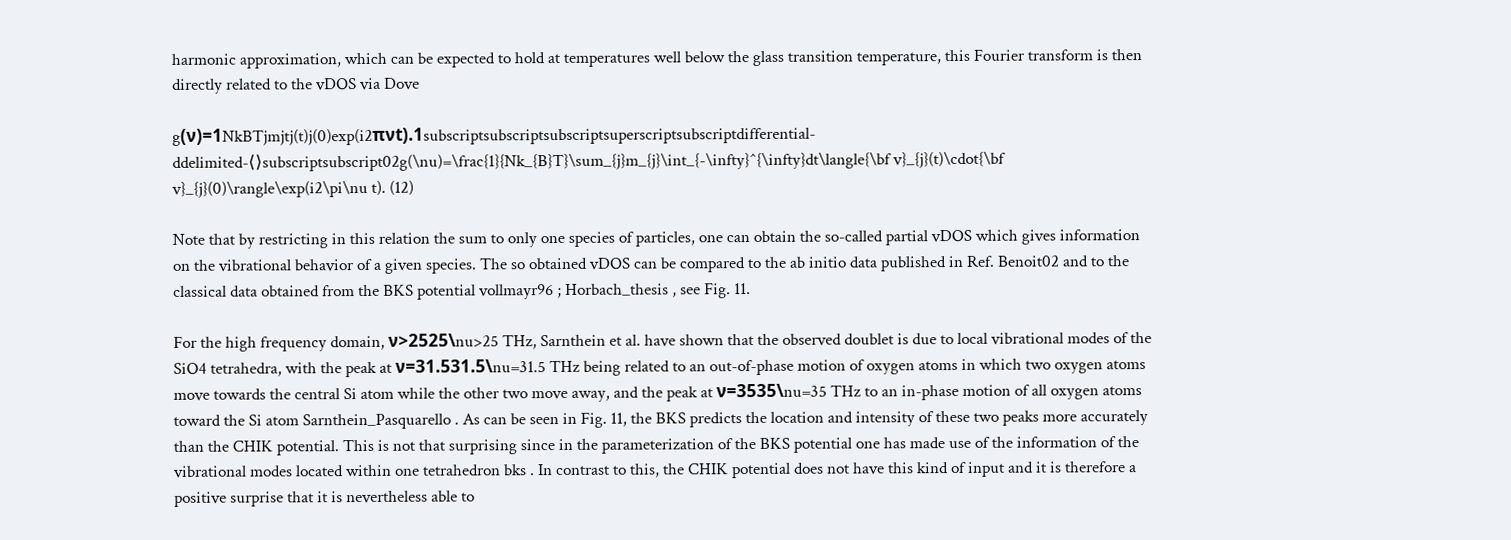harmonic approximation, which can be expected to hold at temperatures well below the glass transition temperature, this Fourier transform is then directly related to the vDOS via Dove

g(ν)=1NkBTjmjtj(t)j(0)exp(i2πνt).1subscriptsubscriptsubscriptsuperscriptsubscriptdifferential-ddelimited-⟨⟩subscriptsubscript02g(\nu)=\frac{1}{Nk_{B}T}\sum_{j}m_{j}\int_{-\infty}^{\infty}dt\langle{\bf v}_{j}(t)\cdot{\bf v}_{j}(0)\rangle\exp(i2\pi\nu t). (12)

Note that by restricting in this relation the sum to only one species of particles, one can obtain the so-called partial vDOS which gives information on the vibrational behavior of a given species. The so obtained vDOS can be compared to the ab initio data published in Ref. Benoit02 and to the classical data obtained from the BKS potential vollmayr96 ; Horbach_thesis , see Fig. 11.

For the high frequency domain, ν>2525\nu>25 THz, Sarnthein et al. have shown that the observed doublet is due to local vibrational modes of the SiO4 tetrahedra, with the peak at ν=31.531.5\nu=31.5 THz being related to an out-of-phase motion of oxygen atoms in which two oxygen atoms move towards the central Si atom while the other two move away, and the peak at ν=3535\nu=35 THz to an in-phase motion of all oxygen atoms toward the Si atom Sarnthein_Pasquarello . As can be seen in Fig. 11, the BKS predicts the location and intensity of these two peaks more accurately than the CHIK potential. This is not that surprising since in the parameterization of the BKS potential one has made use of the information of the vibrational modes located within one tetrahedron bks . In contrast to this, the CHIK potential does not have this kind of input and it is therefore a positive surprise that it is nevertheless able to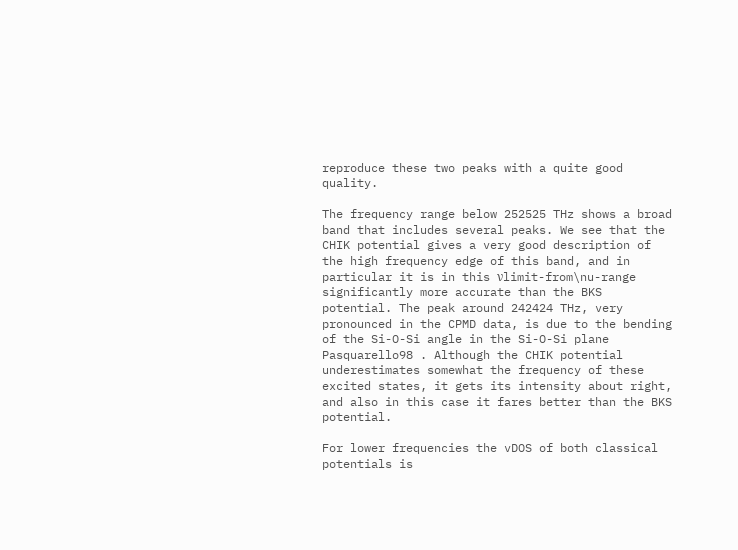reproduce these two peaks with a quite good quality.

The frequency range below 252525 THz shows a broad band that includes several peaks. We see that the CHIK potential gives a very good description of the high frequency edge of this band, and in particular it is in this νlimit-from\nu-range significantly more accurate than the BKS potential. The peak around 242424 THz, very pronounced in the CPMD data, is due to the bending of the Si-O-Si angle in the Si-O-Si plane Pasquarello98 . Although the CHIK potential underestimates somewhat the frequency of these excited states, it gets its intensity about right, and also in this case it fares better than the BKS potential.

For lower frequencies the vDOS of both classical potentials is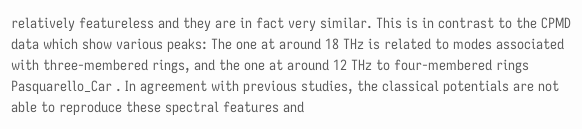relatively featureless and they are in fact very similar. This is in contrast to the CPMD data which show various peaks: The one at around 18 THz is related to modes associated with three-membered rings, and the one at around 12 THz to four-membered rings Pasquarello_Car . In agreement with previous studies, the classical potentials are not able to reproduce these spectral features and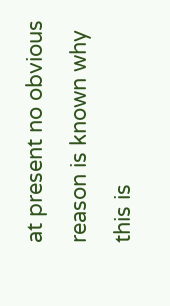at present no obvious reason is known why this is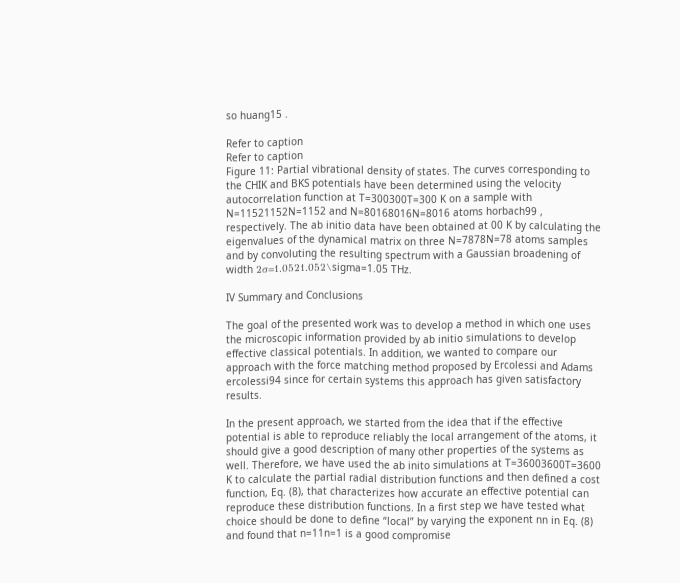so huang15 .

Refer to caption
Refer to caption
Figure 11: Partial vibrational density of states. The curves corresponding to the CHIK and BKS potentials have been determined using the velocity autocorrelation function at T=300300T=300 K on a sample with N=11521152N=1152 and N=80168016N=8016 atoms horbach99 , respectively. The ab initio data have been obtained at 00 K by calculating the eigenvalues of the dynamical matrix on three N=7878N=78 atoms samples and by convoluting the resulting spectrum with a Gaussian broadening of width 2σ=1.0521.052\sigma=1.05 THz.

IV Summary and Conclusions

The goal of the presented work was to develop a method in which one uses the microscopic information provided by ab initio simulations to develop effective classical potentials. In addition, we wanted to compare our approach with the force matching method proposed by Ercolessi and Adams ercolessi94 since for certain systems this approach has given satisfactory results.

In the present approach, we started from the idea that if the effective potential is able to reproduce reliably the local arrangement of the atoms, it should give a good description of many other properties of the systems as well. Therefore, we have used the ab inito simulations at T=36003600T=3600 K to calculate the partial radial distribution functions and then defined a cost function, Eq. (8), that characterizes how accurate an effective potential can reproduce these distribution functions. In a first step we have tested what choice should be done to define “local” by varying the exponent nn in Eq. (8) and found that n=11n=1 is a good compromise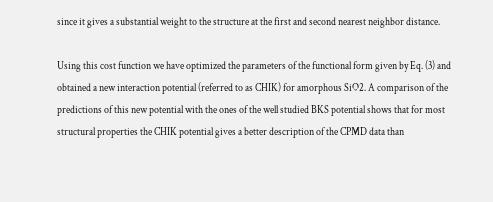since it gives a substantial weight to the structure at the first and second nearest neighbor distance.

Using this cost function we have optimized the parameters of the functional form given by Eq. (3) and obtained a new interaction potential (referred to as CHIK) for amorphous SiO2. A comparison of the predictions of this new potential with the ones of the well studied BKS potential shows that for most structural properties the CHIK potential gives a better description of the CPMD data than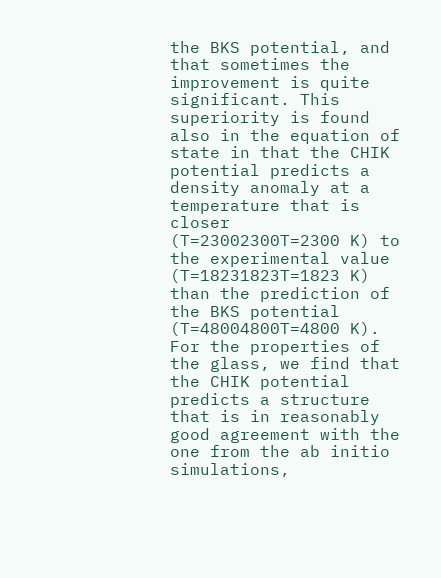the BKS potential, and that sometimes the improvement is quite significant. This superiority is found also in the equation of state in that the CHIK potential predicts a density anomaly at a temperature that is closer (T=23002300T=2300 K) to the experimental value (T=18231823T=1823 K) than the prediction of the BKS potential (T=48004800T=4800 K). For the properties of the glass, we find that the CHIK potential predicts a structure that is in reasonably good agreement with the one from the ab initio simulations,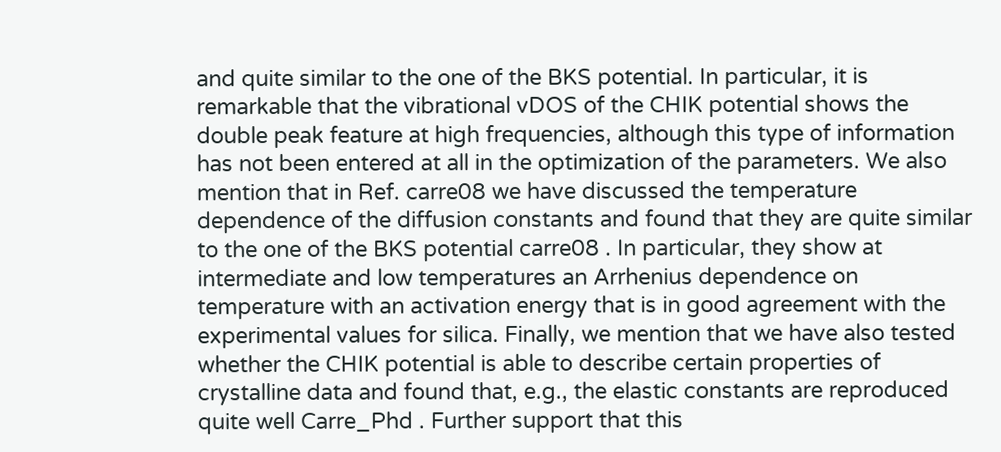and quite similar to the one of the BKS potential. In particular, it is remarkable that the vibrational vDOS of the CHIK potential shows the double peak feature at high frequencies, although this type of information has not been entered at all in the optimization of the parameters. We also mention that in Ref. carre08 we have discussed the temperature dependence of the diffusion constants and found that they are quite similar to the one of the BKS potential carre08 . In particular, they show at intermediate and low temperatures an Arrhenius dependence on temperature with an activation energy that is in good agreement with the experimental values for silica. Finally, we mention that we have also tested whether the CHIK potential is able to describe certain properties of crystalline data and found that, e.g., the elastic constants are reproduced quite well Carre_Phd . Further support that this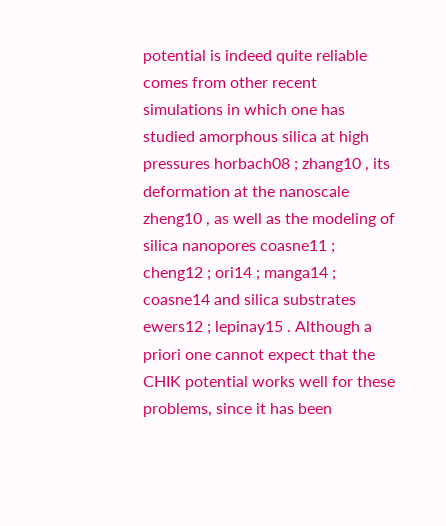potential is indeed quite reliable comes from other recent simulations in which one has studied amorphous silica at high pressures horbach08 ; zhang10 , its deformation at the nanoscale zheng10 , as well as the modeling of silica nanopores coasne11 ; cheng12 ; ori14 ; manga14 ; coasne14 and silica substrates ewers12 ; lepinay15 . Although a priori one cannot expect that the CHIK potential works well for these problems, since it has been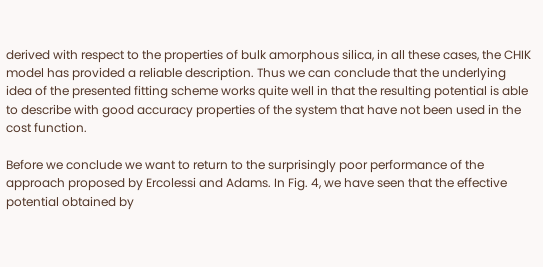derived with respect to the properties of bulk amorphous silica, in all these cases, the CHIK model has provided a reliable description. Thus we can conclude that the underlying idea of the presented fitting scheme works quite well in that the resulting potential is able to describe with good accuracy properties of the system that have not been used in the cost function.

Before we conclude we want to return to the surprisingly poor performance of the approach proposed by Ercolessi and Adams. In Fig. 4, we have seen that the effective potential obtained by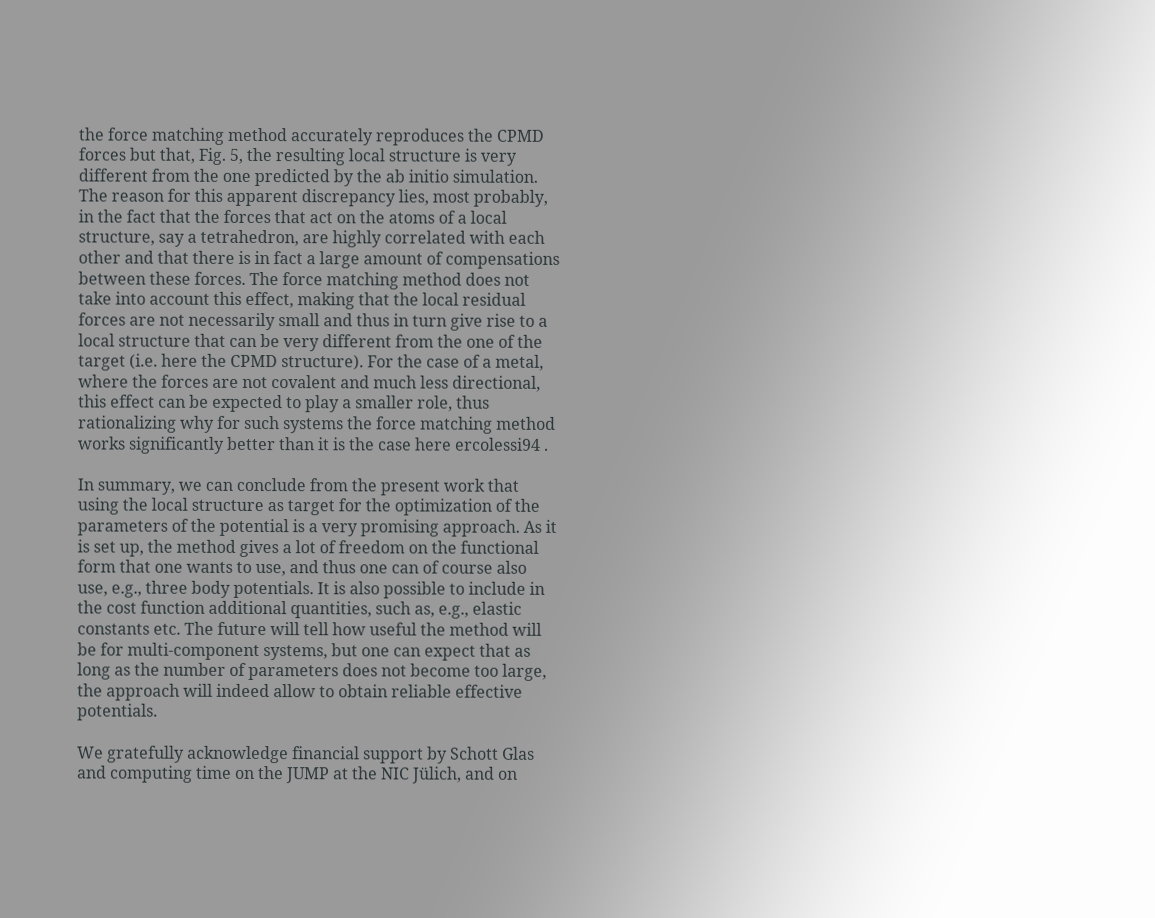the force matching method accurately reproduces the CPMD forces but that, Fig. 5, the resulting local structure is very different from the one predicted by the ab initio simulation. The reason for this apparent discrepancy lies, most probably, in the fact that the forces that act on the atoms of a local structure, say a tetrahedron, are highly correlated with each other and that there is in fact a large amount of compensations between these forces. The force matching method does not take into account this effect, making that the local residual forces are not necessarily small and thus in turn give rise to a local structure that can be very different from the one of the target (i.e. here the CPMD structure). For the case of a metal, where the forces are not covalent and much less directional, this effect can be expected to play a smaller role, thus rationalizing why for such systems the force matching method works significantly better than it is the case here ercolessi94 .

In summary, we can conclude from the present work that using the local structure as target for the optimization of the parameters of the potential is a very promising approach. As it is set up, the method gives a lot of freedom on the functional form that one wants to use, and thus one can of course also use, e.g., three body potentials. It is also possible to include in the cost function additional quantities, such as, e.g., elastic constants etc. The future will tell how useful the method will be for multi-component systems, but one can expect that as long as the number of parameters does not become too large, the approach will indeed allow to obtain reliable effective potentials.

We gratefully acknowledge financial support by Schott Glas and computing time on the JUMP at the NIC Jülich, and on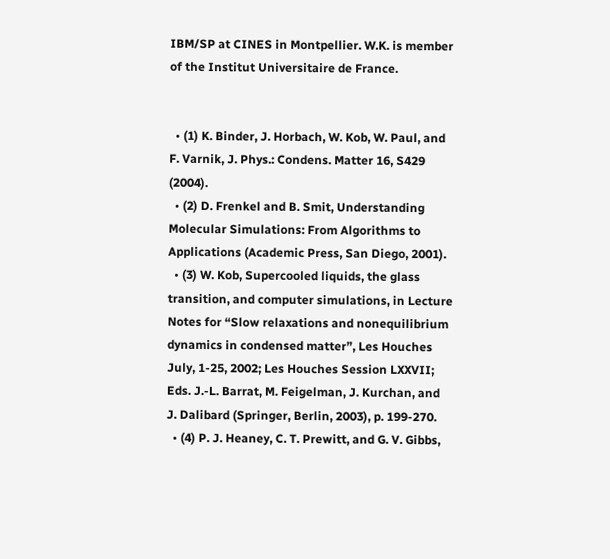IBM/SP at CINES in Montpellier. W.K. is member of the Institut Universitaire de France.


  • (1) K. Binder, J. Horbach, W. Kob, W. Paul, and F. Varnik, J. Phys.: Condens. Matter 16, S429 (2004).
  • (2) D. Frenkel and B. Smit, Understanding Molecular Simulations: From Algorithms to Applications (Academic Press, San Diego, 2001).
  • (3) W. Kob, Supercooled liquids, the glass transition, and computer simulations, in Lecture Notes for “Slow relaxations and nonequilibrium dynamics in condensed matter”, Les Houches July, 1-25, 2002; Les Houches Session LXXVII; Eds. J.-L. Barrat, M. Feigelman, J. Kurchan, and J. Dalibard (Springer, Berlin, 2003), p. 199-270.
  • (4) P. J. Heaney, C. T. Prewitt, and G. V. Gibbs,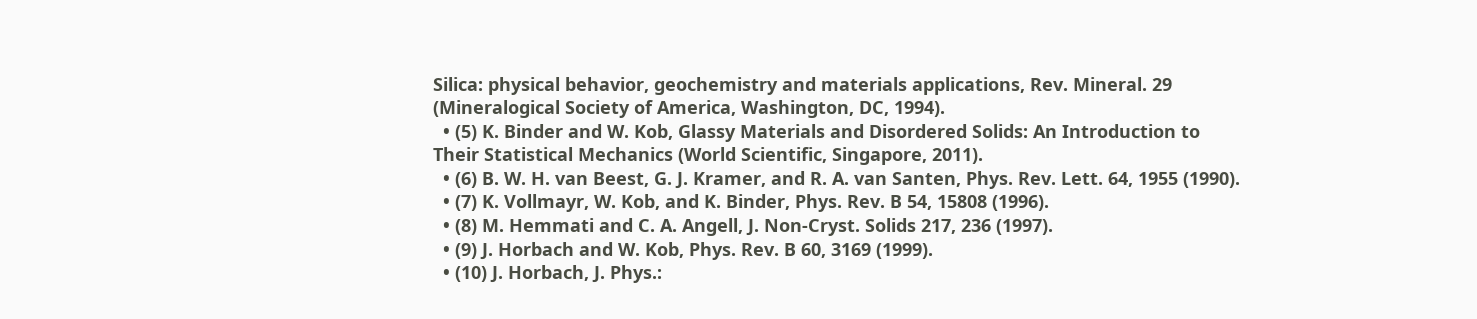Silica: physical behavior, geochemistry and materials applications, Rev. Mineral. 29 (Mineralogical Society of America, Washington, DC, 1994).
  • (5) K. Binder and W. Kob, Glassy Materials and Disordered Solids: An Introduction to Their Statistical Mechanics (World Scientific, Singapore, 2011).
  • (6) B. W. H. van Beest, G. J. Kramer, and R. A. van Santen, Phys. Rev. Lett. 64, 1955 (1990).
  • (7) K. Vollmayr, W. Kob, and K. Binder, Phys. Rev. B 54, 15808 (1996).
  • (8) M. Hemmati and C. A. Angell, J. Non-Cryst. Solids 217, 236 (1997).
  • (9) J. Horbach and W. Kob, Phys. Rev. B 60, 3169 (1999).
  • (10) J. Horbach, J. Phys.: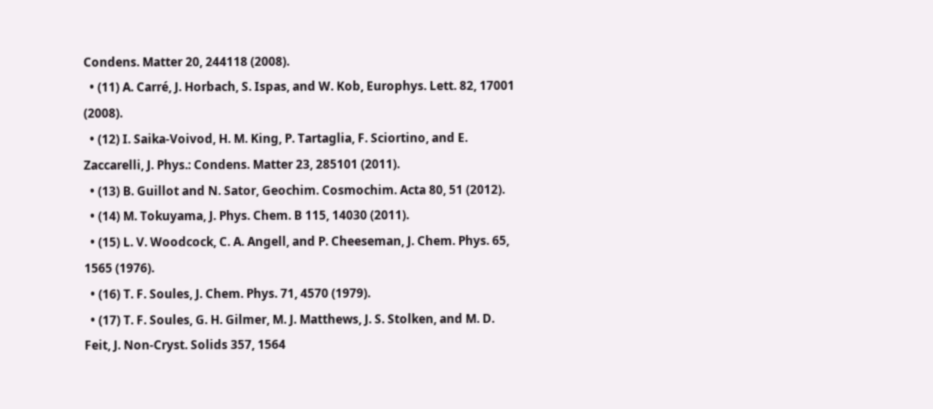Condens. Matter 20, 244118 (2008).
  • (11) A. Carré, J. Horbach, S. Ispas, and W. Kob, Europhys. Lett. 82, 17001 (2008).
  • (12) I. Saika-Voivod, H. M. King, P. Tartaglia, F. Sciortino, and E. Zaccarelli, J. Phys.: Condens. Matter 23, 285101 (2011).
  • (13) B. Guillot and N. Sator, Geochim. Cosmochim. Acta 80, 51 (2012).
  • (14) M. Tokuyama, J. Phys. Chem. B 115, 14030 (2011).
  • (15) L. V. Woodcock, C. A. Angell, and P. Cheeseman, J. Chem. Phys. 65, 1565 (1976).
  • (16) T. F. Soules, J. Chem. Phys. 71, 4570 (1979).
  • (17) T. F. Soules, G. H. Gilmer, M. J. Matthews, J. S. Stolken, and M. D. Feit, J. Non-Cryst. Solids 357, 1564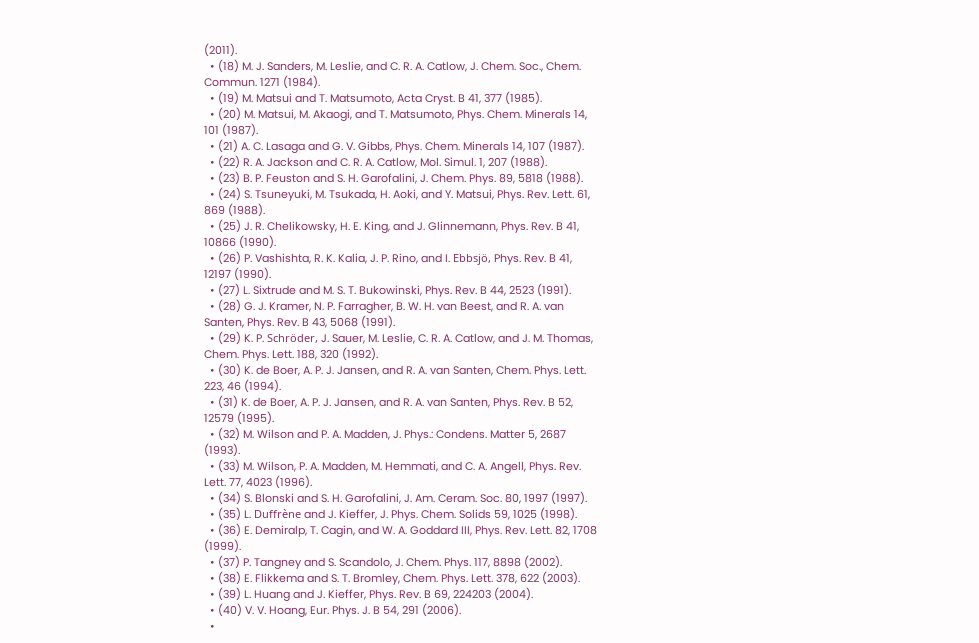(2011).
  • (18) M. J. Sanders, M. Leslie, and C. R. A. Catlow, J. Chem. Soc., Chem. Commun. 1271 (1984).
  • (19) M. Matsui and T. Matsumoto, Acta Cryst. B 41, 377 (1985).
  • (20) M. Matsui, M. Akaogi, and T. Matsumoto, Phys. Chem. Minerals 14, 101 (1987).
  • (21) A. C. Lasaga and G. V. Gibbs, Phys. Chem. Minerals 14, 107 (1987).
  • (22) R. A. Jackson and C. R. A. Catlow, Mol. Simul. 1, 207 (1988).
  • (23) B. P. Feuston and S. H. Garofalini, J. Chem. Phys. 89, 5818 (1988).
  • (24) S. Tsuneyuki, M. Tsukada, H. Aoki, and Y. Matsui, Phys. Rev. Lett. 61, 869 (1988).
  • (25) J. R. Chelikowsky, H. E. King, and J. Glinnemann, Phys. Rev. B 41, 10866 (1990).
  • (26) P. Vashishta, R. K. Kalia, J. P. Rino, and I. Ebbsjö, Phys. Rev. B 41, 12197 (1990).
  • (27) L. Sixtrude and M. S. T. Bukowinski, Phys. Rev. B 44, 2523 (1991).
  • (28) G. J. Kramer, N. P. Farragher, B. W. H. van Beest, and R. A. van Santen, Phys. Rev. B 43, 5068 (1991).
  • (29) K. P. Schröder, J. Sauer, M. Leslie, C. R. A. Catlow, and J. M. Thomas, Chem. Phys. Lett. 188, 320 (1992).
  • (30) K. de Boer, A. P. J. Jansen, and R. A. van Santen, Chem. Phys. Lett. 223, 46 (1994).
  • (31) K. de Boer, A. P. J. Jansen, and R. A. van Santen, Phys. Rev. B 52, 12579 (1995).
  • (32) M. Wilson and P. A. Madden, J. Phys.: Condens. Matter 5, 2687 (1993).
  • (33) M. Wilson, P. A. Madden, M. Hemmati, and C. A. Angell, Phys. Rev. Lett. 77, 4023 (1996).
  • (34) S. Blonski and S. H. Garofalini, J. Am. Ceram. Soc. 80, 1997 (1997).
  • (35) L. Duffrène and J. Kieffer, J. Phys. Chem. Solids 59, 1025 (1998).
  • (36) E. Demiralp, T. Cagin, and W. A. Goddard III, Phys. Rev. Lett. 82, 1708 (1999).
  • (37) P. Tangney and S. Scandolo, J. Chem. Phys. 117, 8898 (2002).
  • (38) E. Flikkema and S. T. Bromley, Chem. Phys. Lett. 378, 622 (2003).
  • (39) L. Huang and J. Kieffer, Phys. Rev. B 69, 224203 (2004).
  • (40) V. V. Hoang, Eur. Phys. J. B 54, 291 (2006).
  •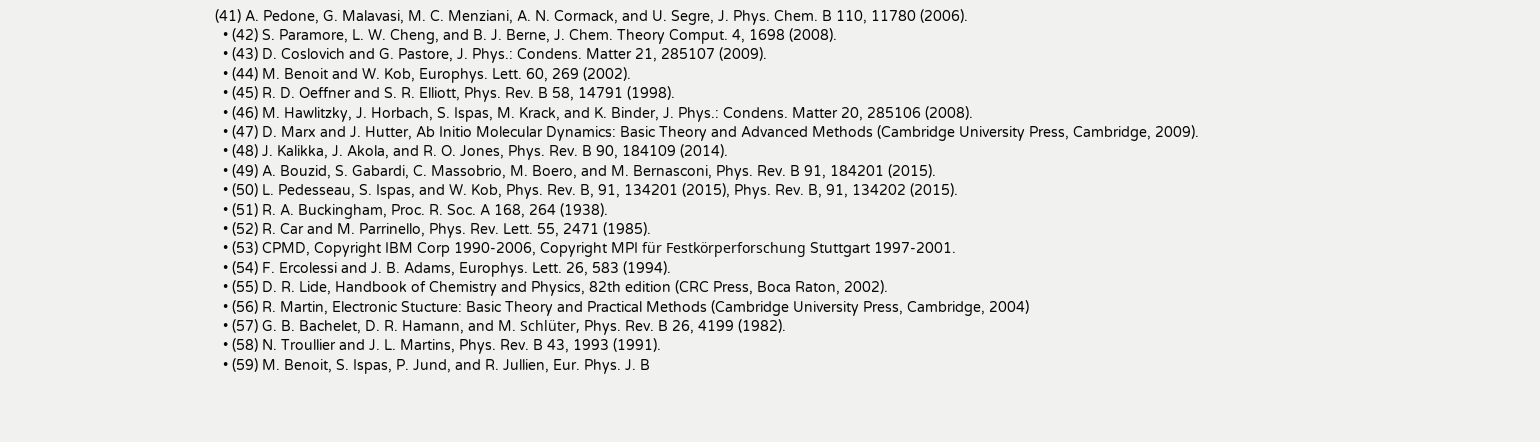(41) A. Pedone, G. Malavasi, M. C. Menziani, A. N. Cormack, and U. Segre, J. Phys. Chem. B 110, 11780 (2006).
  • (42) S. Paramore, L. W. Cheng, and B. J. Berne, J. Chem. Theory Comput. 4, 1698 (2008).
  • (43) D. Coslovich and G. Pastore, J. Phys.: Condens. Matter 21, 285107 (2009).
  • (44) M. Benoit and W. Kob, Europhys. Lett. 60, 269 (2002).
  • (45) R. D. Oeffner and S. R. Elliott, Phys. Rev. B 58, 14791 (1998).
  • (46) M. Hawlitzky, J. Horbach, S. Ispas, M. Krack, and K. Binder, J. Phys.: Condens. Matter 20, 285106 (2008).
  • (47) D. Marx and J. Hutter, Ab Initio Molecular Dynamics: Basic Theory and Advanced Methods (Cambridge University Press, Cambridge, 2009).
  • (48) J. Kalikka, J. Akola, and R. O. Jones, Phys. Rev. B 90, 184109 (2014).
  • (49) A. Bouzid, S. Gabardi, C. Massobrio, M. Boero, and M. Bernasconi, Phys. Rev. B 91, 184201 (2015).
  • (50) L. Pedesseau, S. Ispas, and W. Kob, Phys. Rev. B, 91, 134201 (2015), Phys. Rev. B, 91, 134202 (2015).
  • (51) R. A. Buckingham, Proc. R. Soc. A 168, 264 (1938).
  • (52) R. Car and M. Parrinello, Phys. Rev. Lett. 55, 2471 (1985).
  • (53) CPMD, Copyright IBM Corp 1990-2006, Copyright MPI für Festkörperforschung Stuttgart 1997-2001.
  • (54) F. Ercolessi and J. B. Adams, Europhys. Lett. 26, 583 (1994).
  • (55) D. R. Lide, Handbook of Chemistry and Physics, 82th edition (CRC Press, Boca Raton, 2002).
  • (56) R. Martin, Electronic Stucture: Basic Theory and Practical Methods (Cambridge University Press, Cambridge, 2004)
  • (57) G. B. Bachelet, D. R. Hamann, and M. Schlüter, Phys. Rev. B 26, 4199 (1982).
  • (58) N. Troullier and J. L. Martins, Phys. Rev. B 43, 1993 (1991).
  • (59) M. Benoit, S. Ispas, P. Jund, and R. Jullien, Eur. Phys. J. B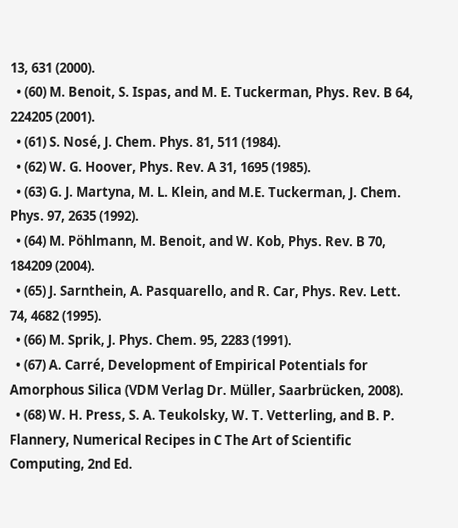13, 631 (2000).
  • (60) M. Benoit, S. Ispas, and M. E. Tuckerman, Phys. Rev. B 64, 224205 (2001).
  • (61) S. Nosé, J. Chem. Phys. 81, 511 (1984).
  • (62) W. G. Hoover, Phys. Rev. A 31, 1695 (1985).
  • (63) G. J. Martyna, M. L. Klein, and M.E. Tuckerman, J. Chem. Phys. 97, 2635 (1992).
  • (64) M. Pöhlmann, M. Benoit, and W. Kob, Phys. Rev. B 70, 184209 (2004).
  • (65) J. Sarnthein, A. Pasquarello, and R. Car, Phys. Rev. Lett. 74, 4682 (1995).
  • (66) M. Sprik, J. Phys. Chem. 95, 2283 (1991).
  • (67) A. Carré, Development of Empirical Potentials for Amorphous Silica (VDM Verlag Dr. Müller, Saarbrücken, 2008).
  • (68) W. H. Press, S. A. Teukolsky, W. T. Vetterling, and B. P. Flannery, Numerical Recipes in C The Art of Scientific Computing, 2nd Ed.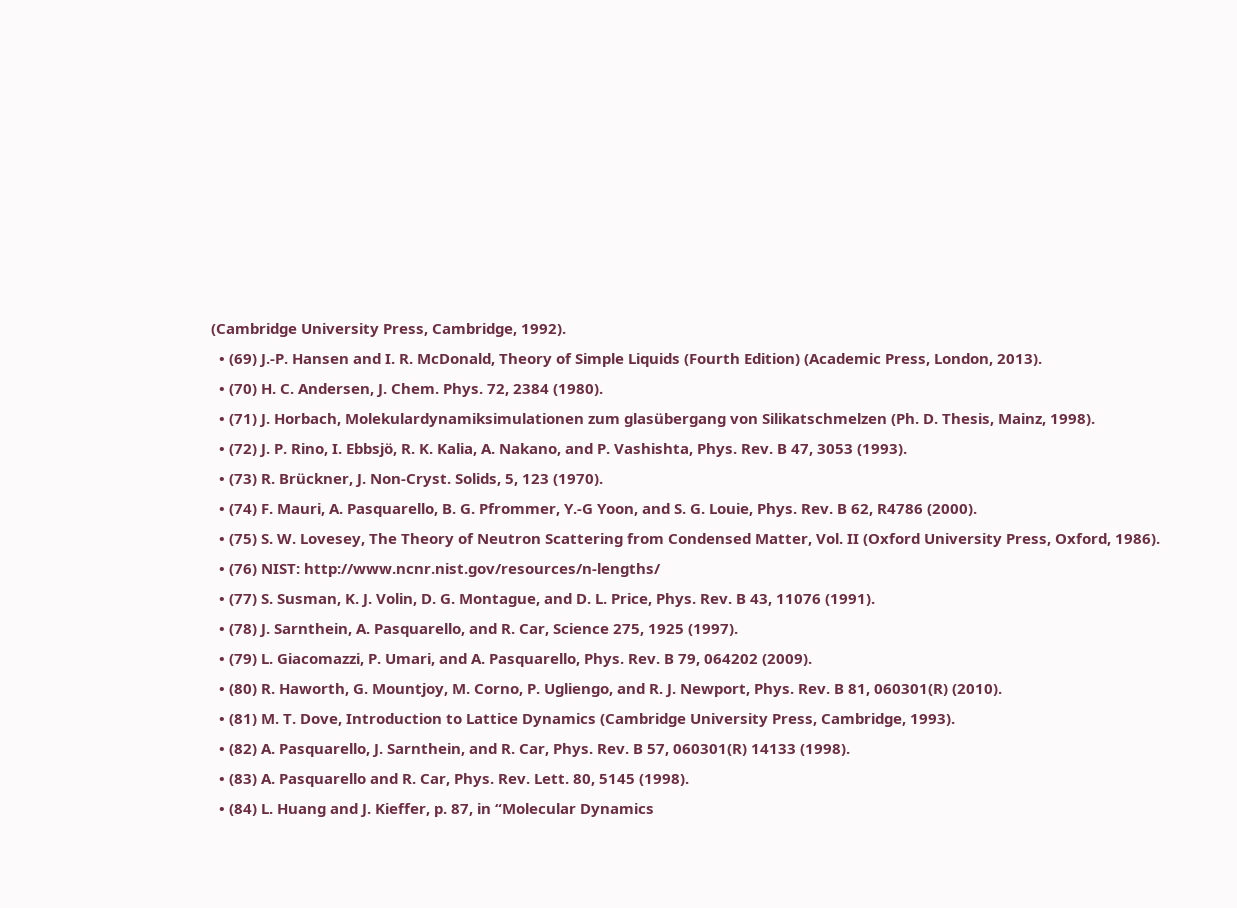(Cambridge University Press, Cambridge, 1992).
  • (69) J.-P. Hansen and I. R. McDonald, Theory of Simple Liquids (Fourth Edition) (Academic Press, London, 2013).
  • (70) H. C. Andersen, J. Chem. Phys. 72, 2384 (1980).
  • (71) J. Horbach, Molekulardynamiksimulationen zum glasübergang von Silikatschmelzen (Ph. D. Thesis, Mainz, 1998).
  • (72) J. P. Rino, I. Ebbsjö, R. K. Kalia, A. Nakano, and P. Vashishta, Phys. Rev. B 47, 3053 (1993).
  • (73) R. Brückner, J. Non-Cryst. Solids, 5, 123 (1970).
  • (74) F. Mauri, A. Pasquarello, B. G. Pfrommer, Y.-G Yoon, and S. G. Louie, Phys. Rev. B 62, R4786 (2000).
  • (75) S. W. Lovesey, The Theory of Neutron Scattering from Condensed Matter, Vol. II (Oxford University Press, Oxford, 1986).
  • (76) NIST: http://www.ncnr.nist.gov/resources/n-lengths/
  • (77) S. Susman, K. J. Volin, D. G. Montague, and D. L. Price, Phys. Rev. B 43, 11076 (1991).
  • (78) J. Sarnthein, A. Pasquarello, and R. Car, Science 275, 1925 (1997).
  • (79) L. Giacomazzi, P. Umari, and A. Pasquarello, Phys. Rev. B 79, 064202 (2009).
  • (80) R. Haworth, G. Mountjoy, M. Corno, P. Ugliengo, and R. J. Newport, Phys. Rev. B 81, 060301(R) (2010).
  • (81) M. T. Dove, Introduction to Lattice Dynamics (Cambridge University Press, Cambridge, 1993).
  • (82) A. Pasquarello, J. Sarnthein, and R. Car, Phys. Rev. B 57, 060301(R) 14133 (1998).
  • (83) A. Pasquarello and R. Car, Phys. Rev. Lett. 80, 5145 (1998).
  • (84) L. Huang and J. Kieffer, p. 87, in “Molecular Dynamics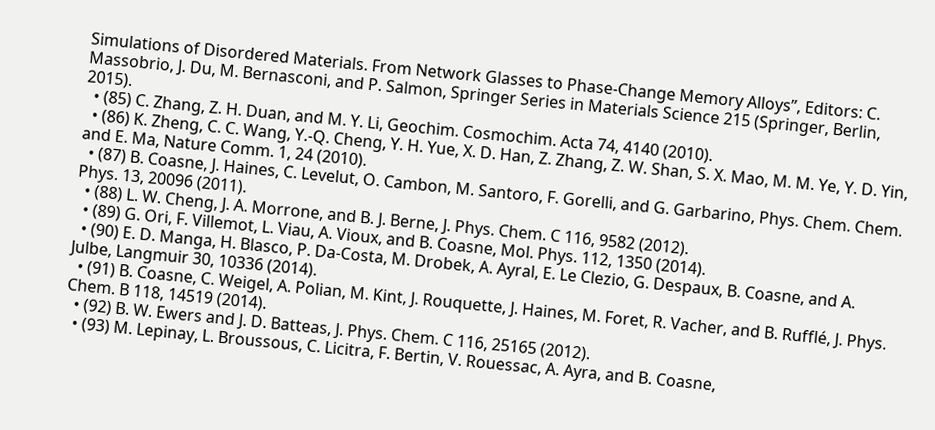Simulations of Disordered Materials. From Network Glasses to Phase-Change Memory Alloys”, Editors: C. Massobrio, J. Du, M. Bernasconi, and P. Salmon, Springer Series in Materials Science 215 (Springer, Berlin, 2015).
  • (85) C. Zhang, Z. H. Duan, and M. Y. Li, Geochim. Cosmochim. Acta 74, 4140 (2010).
  • (86) K. Zheng, C. C. Wang, Y.-Q. Cheng, Y. H. Yue, X. D. Han, Z. Zhang, Z. W. Shan, S. X. Mao, M. M. Ye, Y. D. Yin, and E. Ma, Nature Comm. 1, 24 (2010).
  • (87) B. Coasne, J. Haines, C. Levelut, O. Cambon, M. Santoro, F. Gorelli, and G. Garbarino, Phys. Chem. Chem. Phys. 13, 20096 (2011).
  • (88) L. W. Cheng, J. A. Morrone, and B. J. Berne, J. Phys. Chem. C 116, 9582 (2012).
  • (89) G. Ori, F. Villemot, L. Viau, A. Vioux, and B. Coasne, Mol. Phys. 112, 1350 (2014).
  • (90) E. D. Manga, H. Blasco, P. Da-Costa, M. Drobek, A. Ayral, E. Le Clezio, G. Despaux, B. Coasne, and A. Julbe, Langmuir 30, 10336 (2014).
  • (91) B. Coasne, C. Weigel, A. Polian, M. Kint, J. Rouquette, J. Haines, M. Foret, R. Vacher, and B. Rufflé, J. Phys. Chem. B 118, 14519 (2014).
  • (92) B. W. Ewers and J. D. Batteas, J. Phys. Chem. C 116, 25165 (2012).
  • (93) M. Lepinay, L. Broussous, C. Licitra, F. Bertin, V. Rouessac, A. Ayra, and B. Coasne,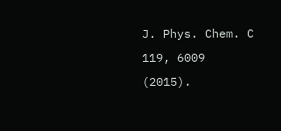J. Phys. Chem. C 119, 6009 (2015).